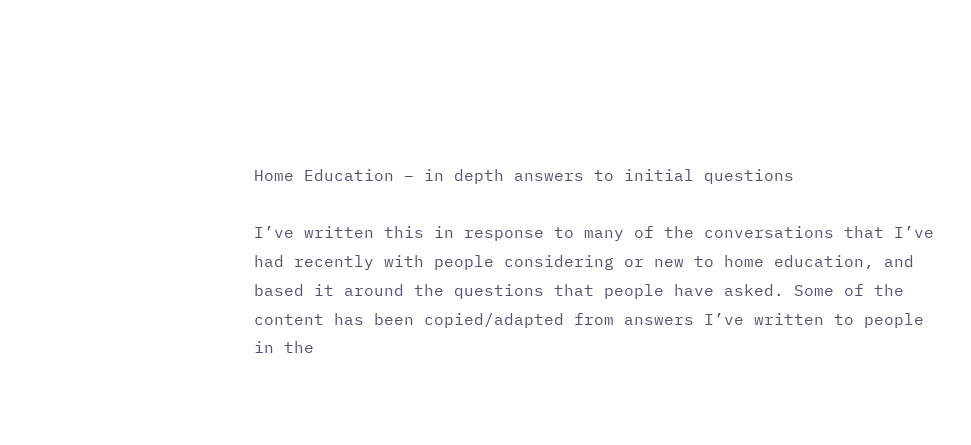Home Education – in depth answers to initial questions

I’ve written this in response to many of the conversations that I’ve had recently with people considering or new to home education, and based it around the questions that people have asked. Some of the content has been copied/adapted from answers I’ve written to people in the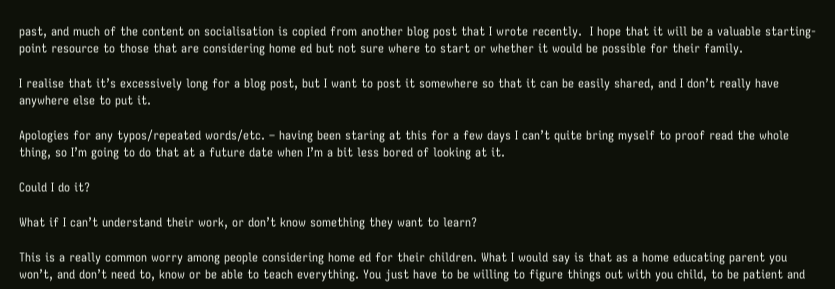past, and much of the content on socialisation is copied from another blog post that I wrote recently.  I hope that it will be a valuable starting-point resource to those that are considering home ed but not sure where to start or whether it would be possible for their family.

I realise that it’s excessively long for a blog post, but I want to post it somewhere so that it can be easily shared, and I don’t really have anywhere else to put it.

Apologies for any typos/repeated words/etc. – having been staring at this for a few days I can’t quite bring myself to proof read the whole thing, so I’m going to do that at a future date when I’m a bit less bored of looking at it.

Could I do it?

What if I can’t understand their work, or don’t know something they want to learn?

This is a really common worry among people considering home ed for their children. What I would say is that as a home educating parent you won’t, and don’t need to, know or be able to teach everything. You just have to be willing to figure things out with you child, to be patient and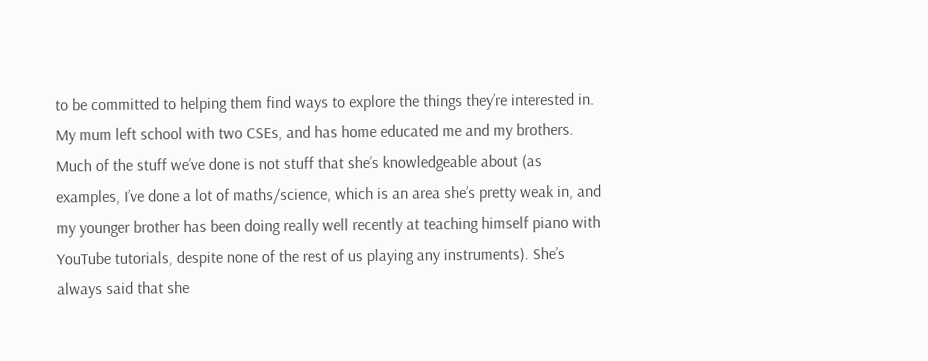to be committed to helping them find ways to explore the things they’re interested in. My mum left school with two CSEs, and has home educated me and my brothers. Much of the stuff we’ve done is not stuff that she’s knowledgeable about (as examples, I’ve done a lot of maths/science, which is an area she’s pretty weak in, and my younger brother has been doing really well recently at teaching himself piano with YouTube tutorials, despite none of the rest of us playing any instruments). She’s always said that she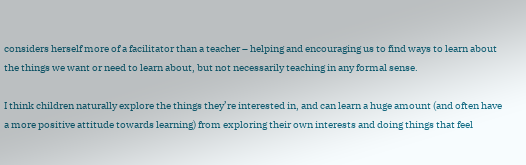considers herself more of a facilitator than a teacher – helping and encouraging us to find ways to learn about the things we want or need to learn about, but not necessarily teaching in any formal sense.

I think children naturally explore the things they’re interested in, and can learn a huge amount (and often have a more positive attitude towards learning) from exploring their own interests and doing things that feel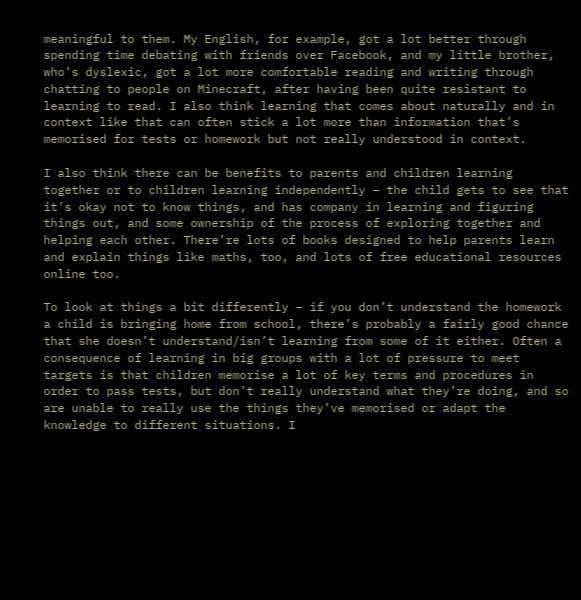meaningful to them. My English, for example, got a lot better through spending time debating with friends over Facebook, and my little brother, who’s dyslexic, got a lot more comfortable reading and writing through chatting to people on Minecraft, after having been quite resistant to learning to read. I also think learning that comes about naturally and in context like that can often stick a lot more than information that’s memorised for tests or homework but not really understood in context.

I also think there can be benefits to parents and children learning together or to children learning independently – the child gets to see that it’s okay not to know things, and has company in learning and figuring things out, and some ownership of the process of exploring together and helping each other. There’re lots of books designed to help parents learn and explain things like maths, too, and lots of free educational resources online too.

To look at things a bit differently – if you don’t understand the homework a child is bringing home from school, there’s probably a fairly good chance that she doesn’t understand/isn’t learning from some of it either. Often a consequence of learning in big groups with a lot of pressure to meet targets is that children memorise a lot of key terms and procedures in order to pass tests, but don’t really understand what they’re doing, and so are unable to really use the things they’ve memorised or adapt the knowledge to different situations. I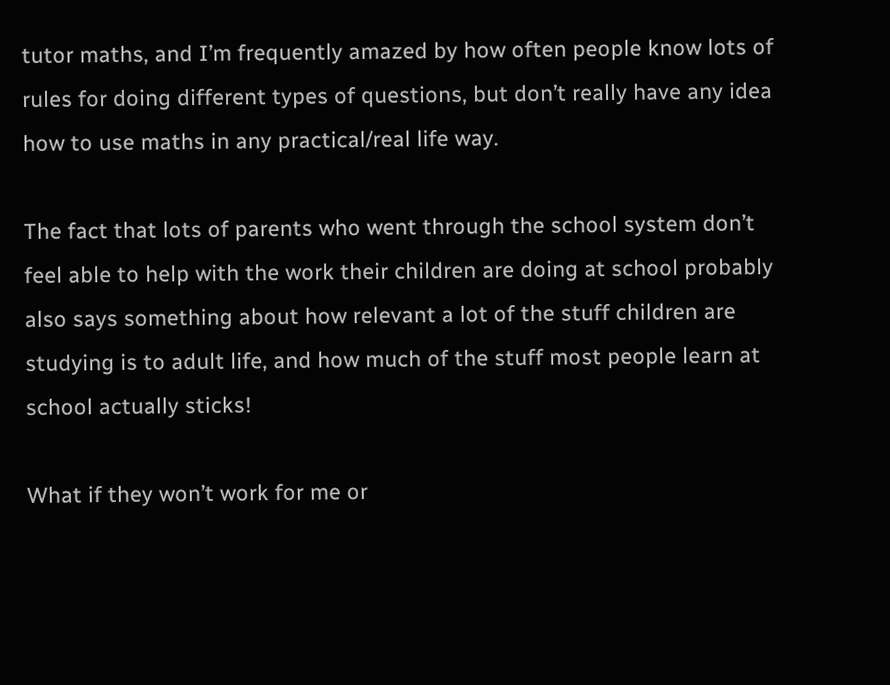tutor maths, and I’m frequently amazed by how often people know lots of rules for doing different types of questions, but don’t really have any idea how to use maths in any practical/real life way.

The fact that lots of parents who went through the school system don’t feel able to help with the work their children are doing at school probably also says something about how relevant a lot of the stuff children are studying is to adult life, and how much of the stuff most people learn at school actually sticks!

What if they won’t work for me or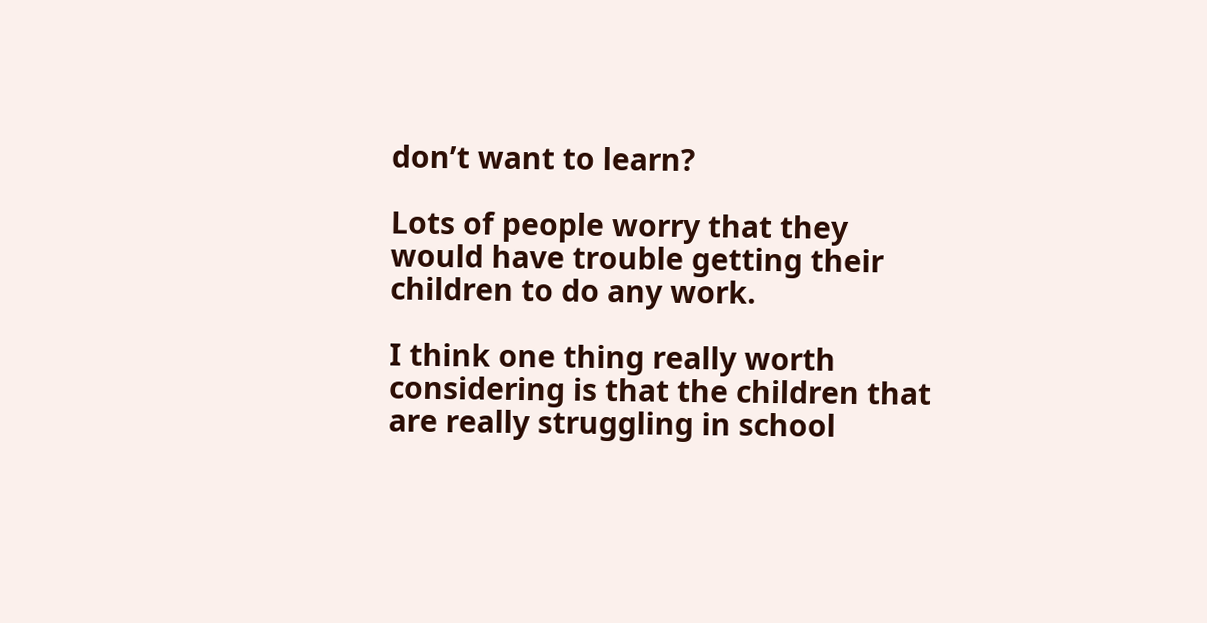don’t want to learn?

Lots of people worry that they would have trouble getting their children to do any work.

I think one thing really worth considering is that the children that are really struggling in school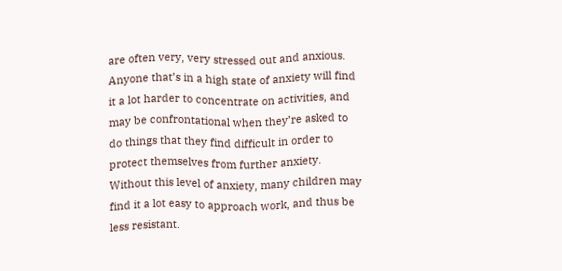are often very, very stressed out and anxious. Anyone that’s in a high state of anxiety will find it a lot harder to concentrate on activities, and may be confrontational when they’re asked to do things that they find difficult in order to protect themselves from further anxiety. Without this level of anxiety, many children may find it a lot easy to approach work, and thus be less resistant.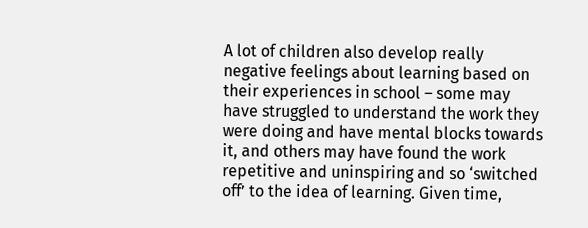A lot of children also develop really negative feelings about learning based on their experiences in school – some may have struggled to understand the work they were doing and have mental blocks towards it, and others may have found the work repetitive and uninspiring and so ‘switched off’ to the idea of learning. Given time,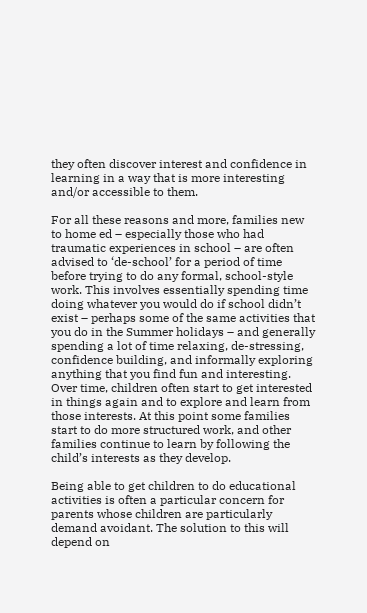they often discover interest and confidence in learning in a way that is more interesting and/or accessible to them.

For all these reasons and more, families new to home ed – especially those who had traumatic experiences in school – are often advised to ‘de-school’ for a period of time before trying to do any formal, school-style work. This involves essentially spending time doing whatever you would do if school didn’t exist – perhaps some of the same activities that you do in the Summer holidays – and generally spending a lot of time relaxing, de-stressing, confidence building, and informally exploring anything that you find fun and interesting. Over time, children often start to get interested in things again and to explore and learn from those interests. At this point some families start to do more structured work, and other families continue to learn by following the child’s interests as they develop.

Being able to get children to do educational activities is often a particular concern for parents whose children are particularly demand avoidant. The solution to this will depend on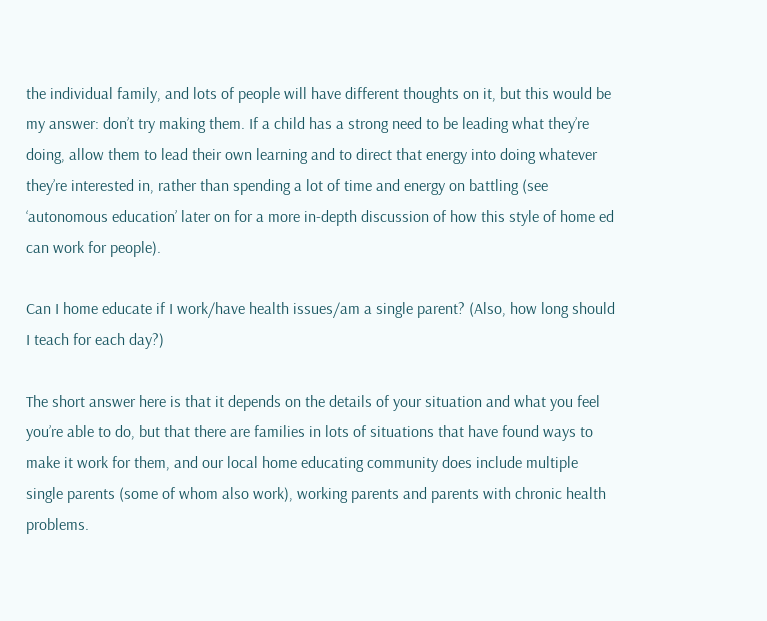the individual family, and lots of people will have different thoughts on it, but this would be my answer: don’t try making them. If a child has a strong need to be leading what they’re doing, allow them to lead their own learning and to direct that energy into doing whatever they’re interested in, rather than spending a lot of time and energy on battling (see ‘autonomous education’ later on for a more in-depth discussion of how this style of home ed can work for people).

Can I home educate if I work/have health issues/am a single parent? (Also, how long should I teach for each day?)

The short answer here is that it depends on the details of your situation and what you feel you’re able to do, but that there are families in lots of situations that have found ways to make it work for them, and our local home educating community does include multiple single parents (some of whom also work), working parents and parents with chronic health problems.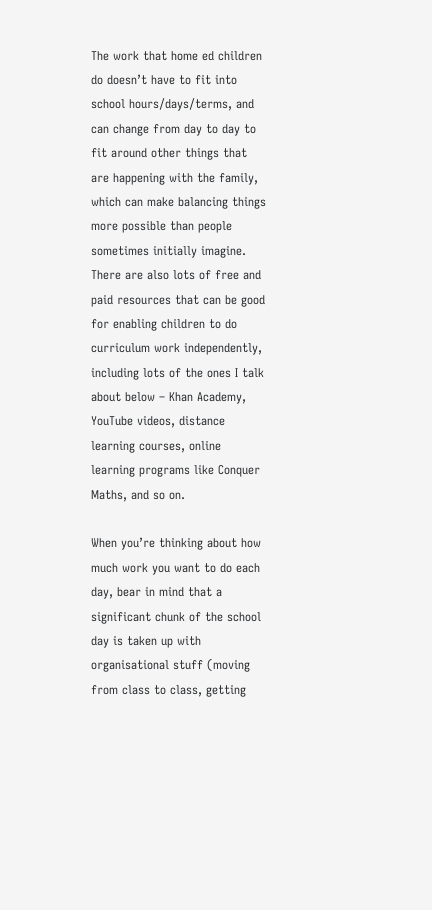The work that home ed children do doesn’t have to fit into school hours/days/terms, and can change from day to day to fit around other things that are happening with the family, which can make balancing things more possible than people sometimes initially imagine. There are also lots of free and paid resources that can be good for enabling children to do curriculum work independently, including lots of the ones I talk about below – Khan Academy, YouTube videos, distance learning courses, online learning programs like Conquer Maths, and so on.

When you’re thinking about how much work you want to do each day, bear in mind that a significant chunk of the school day is taken up with organisational stuff (moving from class to class, getting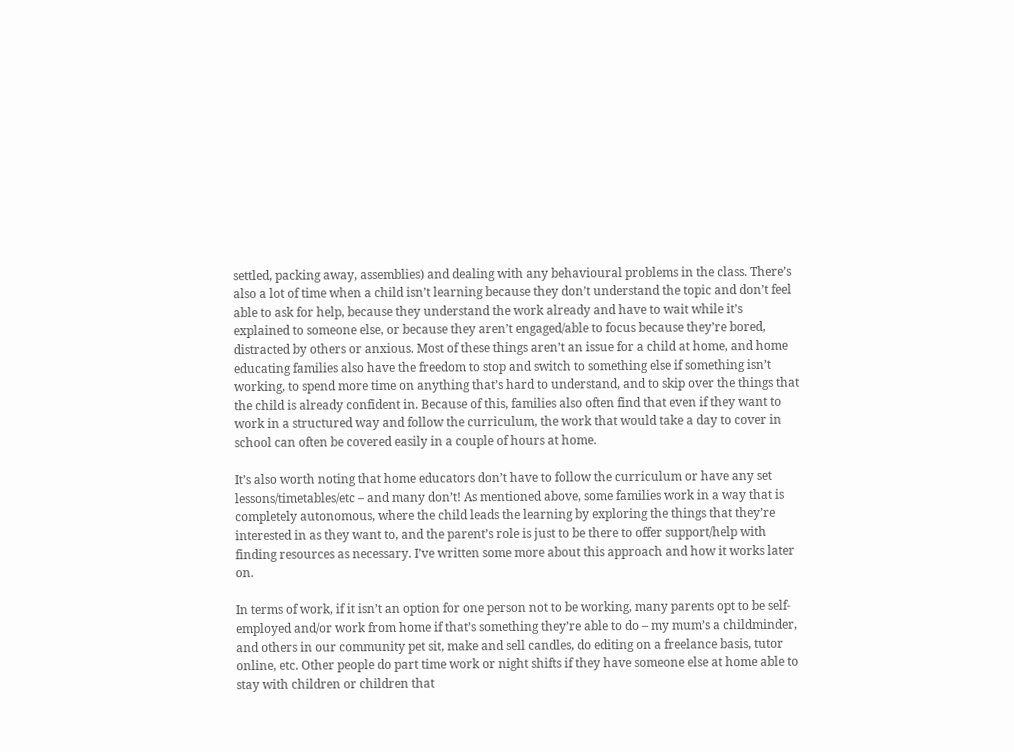settled, packing away, assemblies) and dealing with any behavioural problems in the class. There’s also a lot of time when a child isn’t learning because they don’t understand the topic and don’t feel able to ask for help, because they understand the work already and have to wait while it’s explained to someone else, or because they aren’t engaged/able to focus because they’re bored, distracted by others or anxious. Most of these things aren’t an issue for a child at home, and home educating families also have the freedom to stop and switch to something else if something isn’t working, to spend more time on anything that’s hard to understand, and to skip over the things that the child is already confident in. Because of this, families also often find that even if they want to work in a structured way and follow the curriculum, the work that would take a day to cover in school can often be covered easily in a couple of hours at home.

It’s also worth noting that home educators don’t have to follow the curriculum or have any set lessons/timetables/etc – and many don’t! As mentioned above, some families work in a way that is completely autonomous, where the child leads the learning by exploring the things that they’re interested in as they want to, and the parent’s role is just to be there to offer support/help with finding resources as necessary. I’ve written some more about this approach and how it works later on.

In terms of work, if it isn’t an option for one person not to be working, many parents opt to be self-employed and/or work from home if that’s something they’re able to do – my mum’s a childminder, and others in our community pet sit, make and sell candles, do editing on a freelance basis, tutor online, etc. Other people do part time work or night shifts if they have someone else at home able to stay with children or children that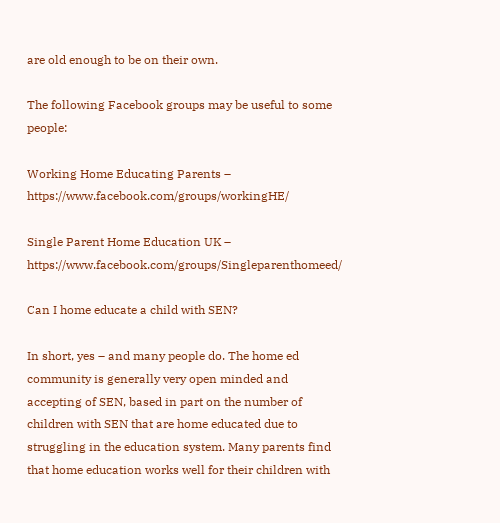are old enough to be on their own.

The following Facebook groups may be useful to some people:

Working Home Educating Parents – https://www.facebook.com/groups/workingHE/

Single Parent Home Education UK – https://www.facebook.com/groups/Singleparenthomeed/

Can I home educate a child with SEN?

In short, yes – and many people do. The home ed community is generally very open minded and accepting of SEN, based in part on the number of children with SEN that are home educated due to struggling in the education system. Many parents find that home education works well for their children with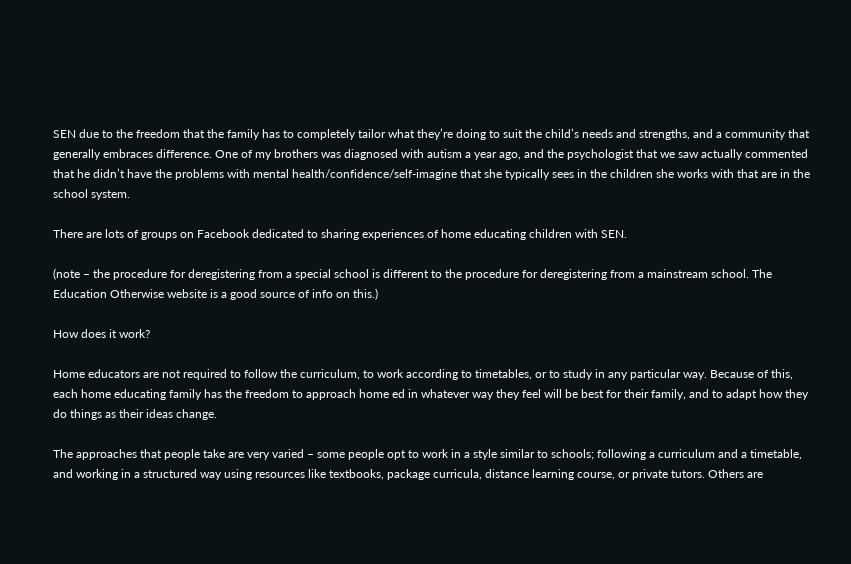SEN due to the freedom that the family has to completely tailor what they’re doing to suit the child’s needs and strengths, and a community that generally embraces difference. One of my brothers was diagnosed with autism a year ago, and the psychologist that we saw actually commented that he didn’t have the problems with mental health/confidence/self-imagine that she typically sees in the children she works with that are in the school system.

There are lots of groups on Facebook dedicated to sharing experiences of home educating children with SEN.

(note – the procedure for deregistering from a special school is different to the procedure for deregistering from a mainstream school. The Education Otherwise website is a good source of info on this.)

How does it work?

Home educators are not required to follow the curriculum, to work according to timetables, or to study in any particular way. Because of this, each home educating family has the freedom to approach home ed in whatever way they feel will be best for their family, and to adapt how they do things as their ideas change.

The approaches that people take are very varied – some people opt to work in a style similar to schools; following a curriculum and a timetable, and working in a structured way using resources like textbooks, package curricula, distance learning course, or private tutors. Others are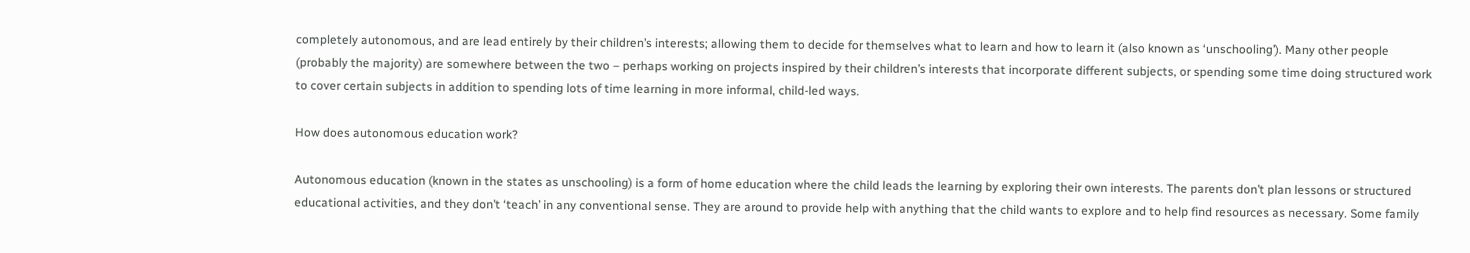completely autonomous, and are lead entirely by their children’s interests; allowing them to decide for themselves what to learn and how to learn it (also known as ‘unschooling’). Many other people (probably the majority) are somewhere between the two – perhaps working on projects inspired by their children’s interests that incorporate different subjects, or spending some time doing structured work to cover certain subjects in addition to spending lots of time learning in more informal, child-led ways.

How does autonomous education work?

Autonomous education (known in the states as unschooling) is a form of home education where the child leads the learning by exploring their own interests. The parents don’t plan lessons or structured educational activities, and they don’t ‘teach’ in any conventional sense. They are around to provide help with anything that the child wants to explore and to help find resources as necessary. Some family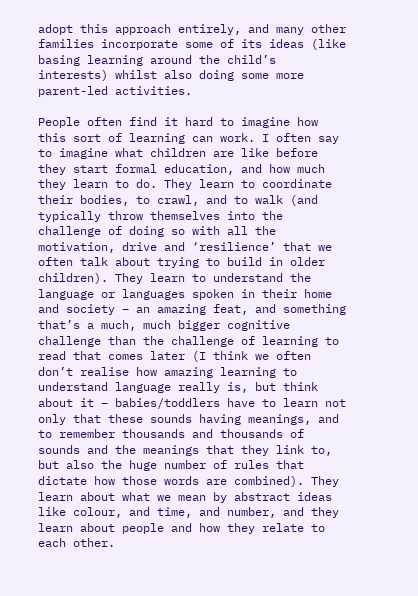adopt this approach entirely, and many other families incorporate some of its ideas (like basing learning around the child’s interests) whilst also doing some more parent-led activities.

People often find it hard to imagine how this sort of learning can work. I often say to imagine what children are like before they start formal education, and how much they learn to do. They learn to coordinate their bodies, to crawl, and to walk (and typically throw themselves into the challenge of doing so with all the motivation, drive and ‘resilience’ that we often talk about trying to build in older children). They learn to understand the language or languages spoken in their home and society – an amazing feat, and something that’s a much, much bigger cognitive challenge than the challenge of learning to read that comes later (I think we often don’t realise how amazing learning to understand language really is, but think about it – babies/toddlers have to learn not only that these sounds having meanings, and to remember thousands and thousands of sounds and the meanings that they link to, but also the huge number of rules that dictate how those words are combined). They learn about what we mean by abstract ideas like colour, and time, and number, and they learn about people and how they relate to each other.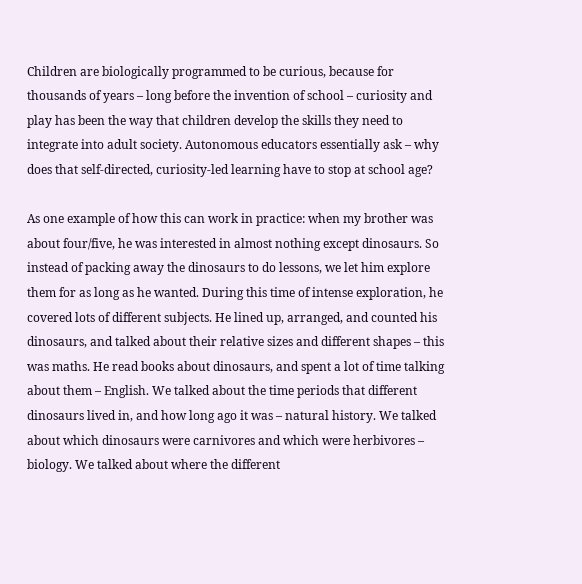Children are biologically programmed to be curious, because for thousands of years – long before the invention of school – curiosity and play has been the way that children develop the skills they need to integrate into adult society. Autonomous educators essentially ask – why does that self-directed, curiosity-led learning have to stop at school age?

As one example of how this can work in practice: when my brother was about four/five, he was interested in almost nothing except dinosaurs. So instead of packing away the dinosaurs to do lessons, we let him explore them for as long as he wanted. During this time of intense exploration, he covered lots of different subjects. He lined up, arranged, and counted his dinosaurs, and talked about their relative sizes and different shapes – this was maths. He read books about dinosaurs, and spent a lot of time talking about them – English. We talked about the time periods that different dinosaurs lived in, and how long ago it was – natural history. We talked about which dinosaurs were carnivores and which were herbivores – biology. We talked about where the different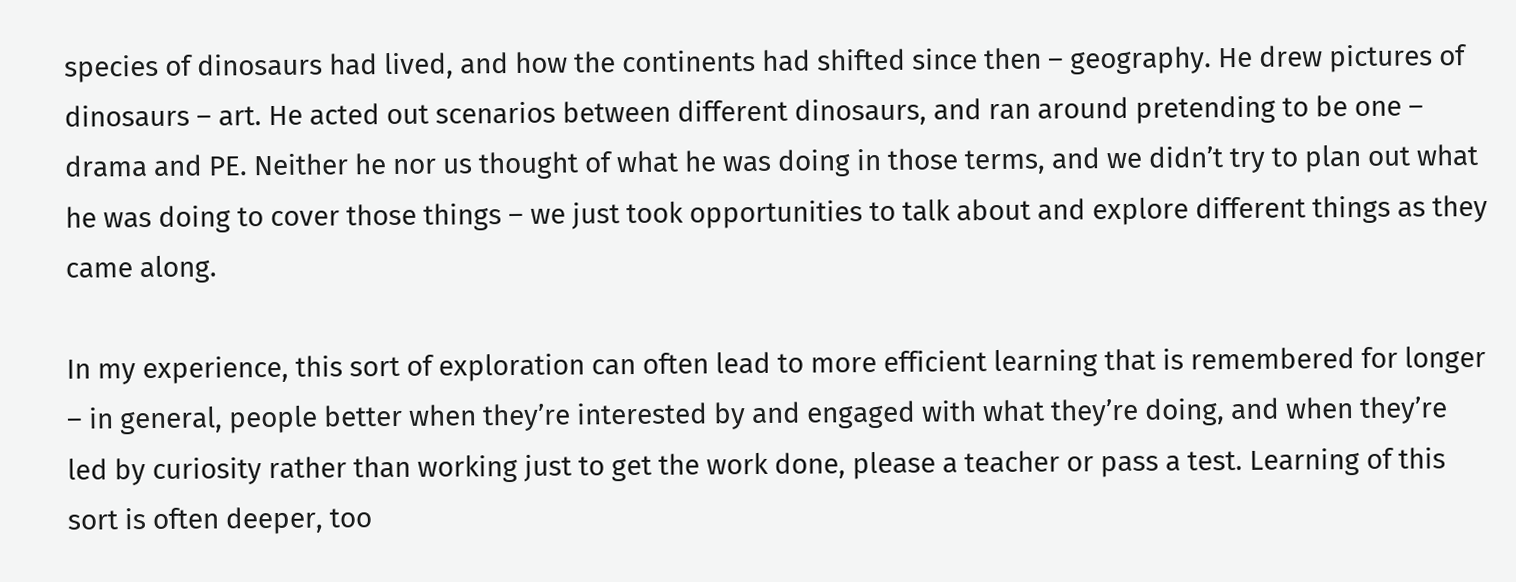species of dinosaurs had lived, and how the continents had shifted since then – geography. He drew pictures of dinosaurs – art. He acted out scenarios between different dinosaurs, and ran around pretending to be one – drama and PE. Neither he nor us thought of what he was doing in those terms, and we didn’t try to plan out what he was doing to cover those things – we just took opportunities to talk about and explore different things as they came along.

In my experience, this sort of exploration can often lead to more efficient learning that is remembered for longer – in general, people better when they’re interested by and engaged with what they’re doing, and when they’re led by curiosity rather than working just to get the work done, please a teacher or pass a test. Learning of this sort is often deeper, too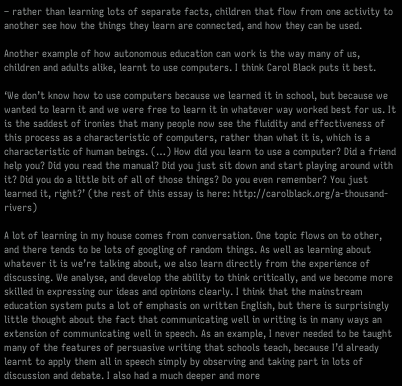– rather than learning lots of separate facts, children that flow from one activity to another see how the things they learn are connected, and how they can be used.

Another example of how autonomous education can work is the way many of us, children and adults alike, learnt to use computers. I think Carol Black puts it best.

‘We don’t know how to use computers because we learned it in school, but because we wanted to learn it and we were free to learn it in whatever way worked best for us. It is the saddest of ironies that many people now see the fluidity and effectiveness of this process as a characteristic of computers, rather than what it is, which is a characteristic of human beings. (…) How did you learn to use a computer? Did a friend help you? Did you read the manual? Did you just sit down and start playing around with it? Did you do a little bit of all of those things? Do you even remember? You just learned it, right?’ (the rest of this essay is here: http://carolblack.org/a-thousand-rivers)

A lot of learning in my house comes from conversation. One topic flows on to other, and there tends to be lots of googling of random things. As well as learning about whatever it is we’re talking about, we also learn directly from the experience of discussing. We analyse, and develop the ability to think critically, and we become more skilled in expressing our ideas and opinions clearly. I think that the mainstream education system puts a lot of emphasis on written English, but there is surprisingly little thought about the fact that communicating well in writing is in many ways an extension of communicating well in speech. As an example, I never needed to be taught many of the features of persuasive writing that schools teach, because I’d already learnt to apply them all in speech simply by observing and taking part in lots of discussion and debate. I also had a much deeper and more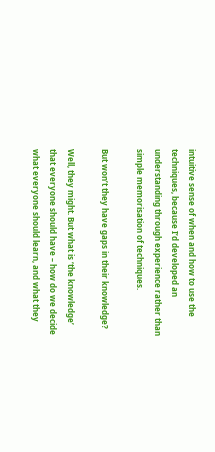intuitive sense of when and how to use the techniques, because I’d developed an understanding through experience rather than simple memorisation of techniques.

But won’t they have gaps in their knowledge?

Well, they might. But what is ‘the knowledge’ that everyone should have – how do we decide what everyone should learn, and what they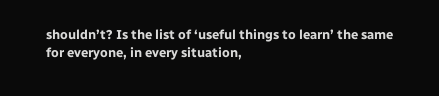shouldn’t? Is the list of ‘useful things to learn’ the same for everyone, in every situation,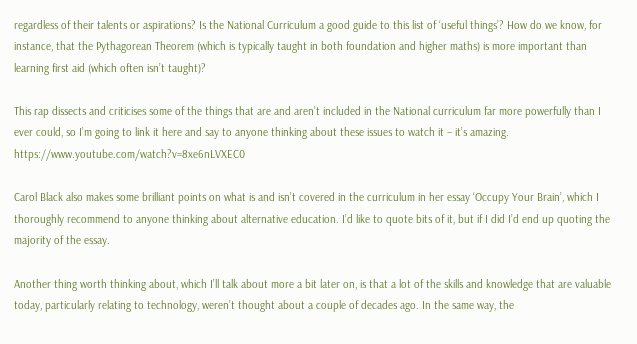regardless of their talents or aspirations? Is the National Curriculum a good guide to this list of ‘useful things’? How do we know, for instance, that the Pythagorean Theorem (which is typically taught in both foundation and higher maths) is more important than learning first aid (which often isn’t taught)?

This rap dissects and criticises some of the things that are and aren’t included in the National curriculum far more powerfully than I ever could, so I’m going to link it here and say to anyone thinking about these issues to watch it – it’s amazing. https://www.youtube.com/watch?v=8xe6nLVXEC0

Carol Black also makes some brilliant points on what is and isn’t covered in the curriculum in her essay ‘Occupy Your Brain’, which I thoroughly recommend to anyone thinking about alternative education. I’d like to quote bits of it, but if I did I’d end up quoting the majority of the essay.

Another thing worth thinking about, which I’ll talk about more a bit later on, is that a lot of the skills and knowledge that are valuable today, particularly relating to technology, weren’t thought about a couple of decades ago. In the same way, the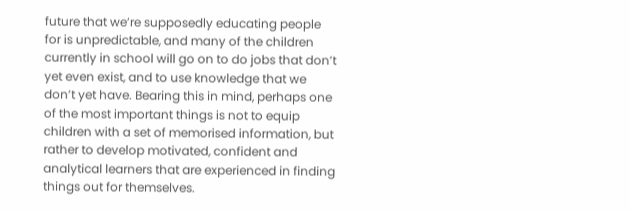future that we’re supposedly educating people for is unpredictable, and many of the children currently in school will go on to do jobs that don’t yet even exist, and to use knowledge that we don’t yet have. Bearing this in mind, perhaps one of the most important things is not to equip children with a set of memorised information, but rather to develop motivated, confident and analytical learners that are experienced in finding things out for themselves.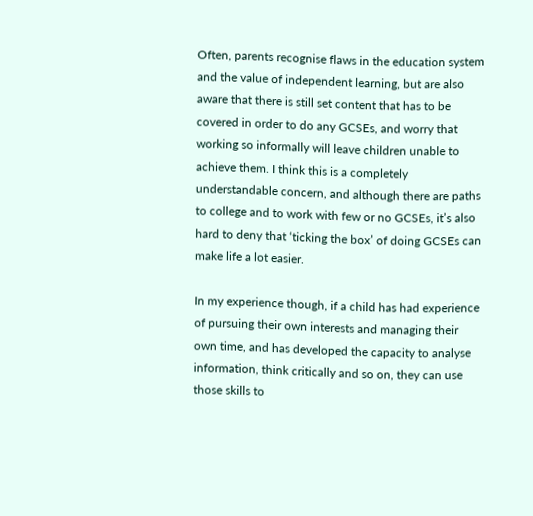Often, parents recognise flaws in the education system and the value of independent learning, but are also aware that there is still set content that has to be covered in order to do any GCSEs, and worry that working so informally will leave children unable to achieve them. I think this is a completely understandable concern, and although there are paths to college and to work with few or no GCSEs, it’s also hard to deny that ‘ticking the box’ of doing GCSEs can make life a lot easier.

In my experience though, if a child has had experience of pursuing their own interests and managing their own time, and has developed the capacity to analyse information, think critically and so on, they can use those skills to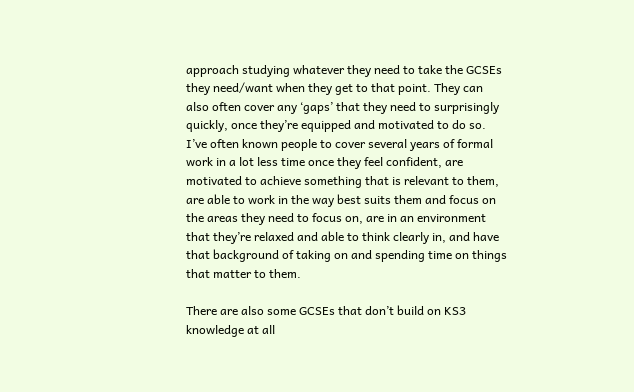approach studying whatever they need to take the GCSEs they need/want when they get to that point. They can also often cover any ‘gaps’ that they need to surprisingly quickly, once they’re equipped and motivated to do so. I’ve often known people to cover several years of formal work in a lot less time once they feel confident, are motivated to achieve something that is relevant to them, are able to work in the way best suits them and focus on the areas they need to focus on, are in an environment that they’re relaxed and able to think clearly in, and have that background of taking on and spending time on things that matter to them.

There are also some GCSEs that don’t build on KS3 knowledge at all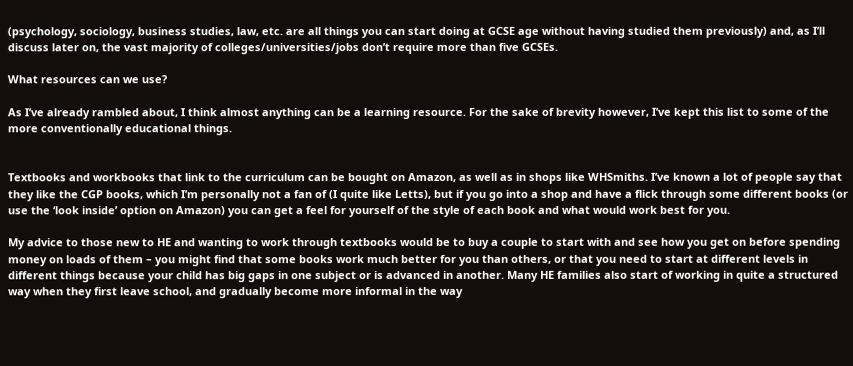(psychology, sociology, business studies, law, etc. are all things you can start doing at GCSE age without having studied them previously) and, as I’ll discuss later on, the vast majority of colleges/universities/jobs don’t require more than five GCSEs.

What resources can we use?

As I’ve already rambled about, I think almost anything can be a learning resource. For the sake of brevity however, I’ve kept this list to some of the more conventionally educational things.


Textbooks and workbooks that link to the curriculum can be bought on Amazon, as well as in shops like WHSmiths. I’ve known a lot of people say that they like the CGP books, which I’m personally not a fan of (I quite like Letts), but if you go into a shop and have a flick through some different books (or use the ‘look inside’ option on Amazon) you can get a feel for yourself of the style of each book and what would work best for you.

My advice to those new to HE and wanting to work through textbooks would be to buy a couple to start with and see how you get on before spending money on loads of them – you might find that some books work much better for you than others, or that you need to start at different levels in different things because your child has big gaps in one subject or is advanced in another. Many HE families also start of working in quite a structured way when they first leave school, and gradually become more informal in the way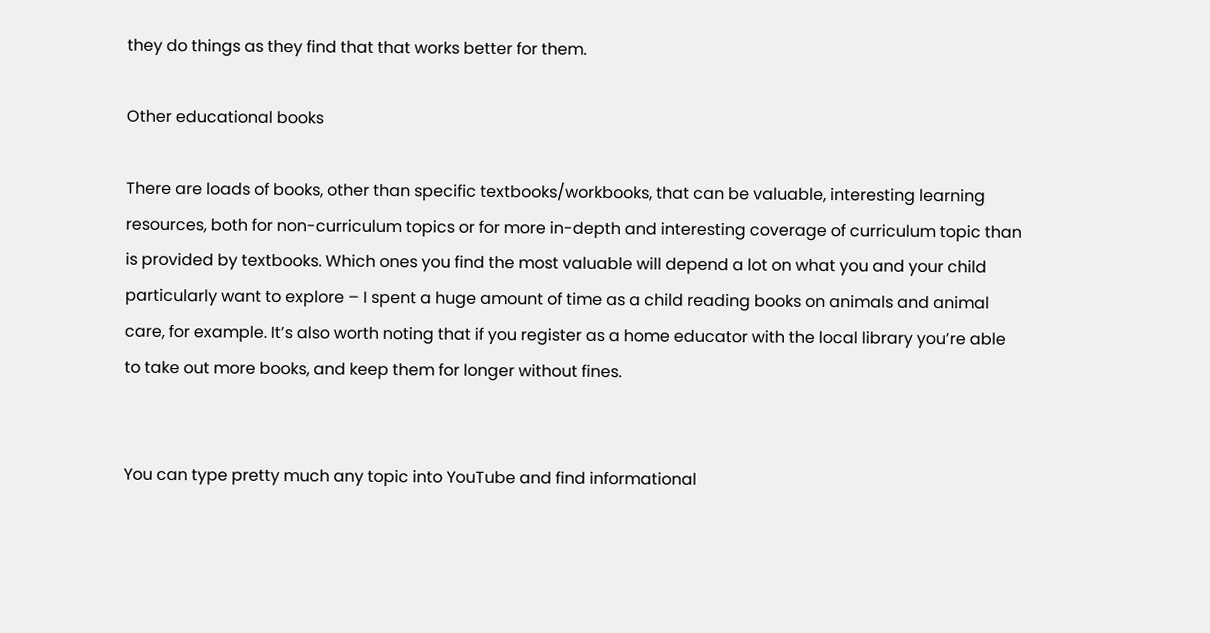they do things as they find that that works better for them.

Other educational books

There are loads of books, other than specific textbooks/workbooks, that can be valuable, interesting learning resources, both for non-curriculum topics or for more in-depth and interesting coverage of curriculum topic than is provided by textbooks. Which ones you find the most valuable will depend a lot on what you and your child particularly want to explore – I spent a huge amount of time as a child reading books on animals and animal care, for example. It’s also worth noting that if you register as a home educator with the local library you’re able to take out more books, and keep them for longer without fines.


You can type pretty much any topic into YouTube and find informational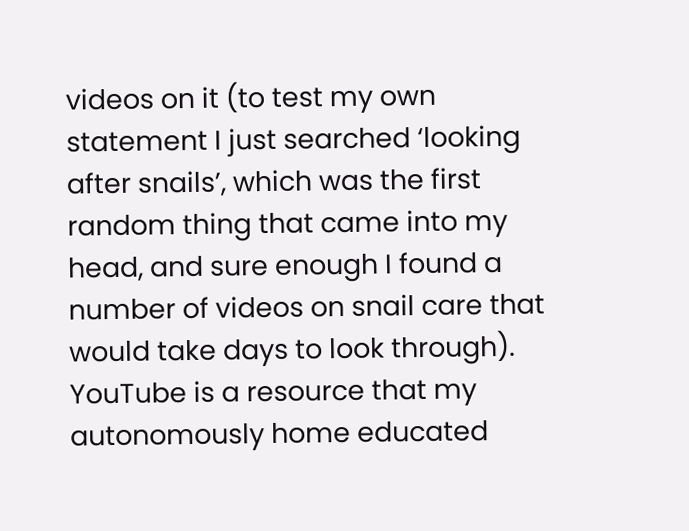videos on it (to test my own statement I just searched ‘looking after snails’, which was the first random thing that came into my head, and sure enough I found a number of videos on snail care that would take days to look through). YouTube is a resource that my autonomously home educated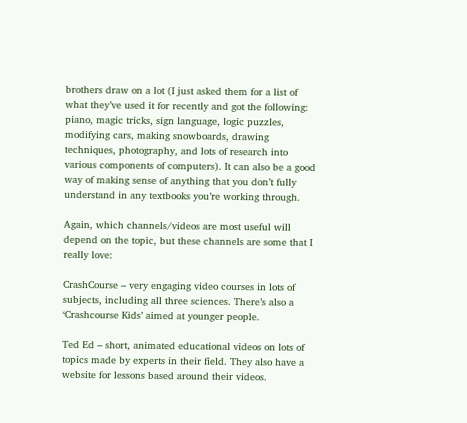brothers draw on a lot (I just asked them for a list of what they’ve used it for recently and got the following: piano, magic tricks, sign language, logic puzzles, modifying cars, making snowboards, drawing techniques, photography, and lots of research into various components of computers). It can also be a good way of making sense of anything that you don’t fully understand in any textbooks you’re working through.

Again, which channels/videos are most useful will depend on the topic, but these channels are some that I really love:

CrashCourse – very engaging video courses in lots of subjects, including all three sciences. There’s also a ‘Crashcourse Kids’ aimed at younger people.

Ted Ed – short, animated educational videos on lots of topics made by experts in their field. They also have a website for lessons based around their videos.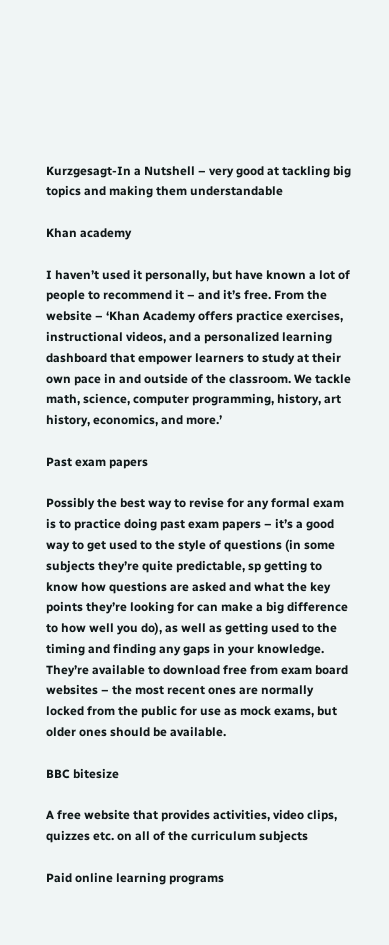Kurzgesagt-In a Nutshell – very good at tackling big topics and making them understandable

Khan academy

I haven’t used it personally, but have known a lot of people to recommend it – and it’s free. From the website – ‘Khan Academy offers practice exercises, instructional videos, and a personalized learning dashboard that empower learners to study at their own pace in and outside of the classroom. We tackle math, science, computer programming, history, art history, economics, and more.’

Past exam papers

Possibly the best way to revise for any formal exam is to practice doing past exam papers – it’s a good way to get used to the style of questions (in some subjects they’re quite predictable, sp getting to know how questions are asked and what the key points they’re looking for can make a big difference to how well you do), as well as getting used to the timing and finding any gaps in your knowledge. They’re available to download free from exam board websites – the most recent ones are normally locked from the public for use as mock exams, but older ones should be available.

BBC bitesize

A free website that provides activities, video clips, quizzes etc. on all of the curriculum subjects

Paid online learning programs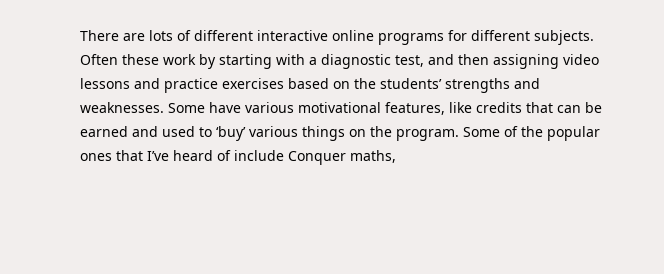There are lots of different interactive online programs for different subjects. Often these work by starting with a diagnostic test, and then assigning video lessons and practice exercises based on the students’ strengths and weaknesses. Some have various motivational features, like credits that can be earned and used to ‘buy’ various things on the program. Some of the popular ones that I’ve heard of include Conquer maths,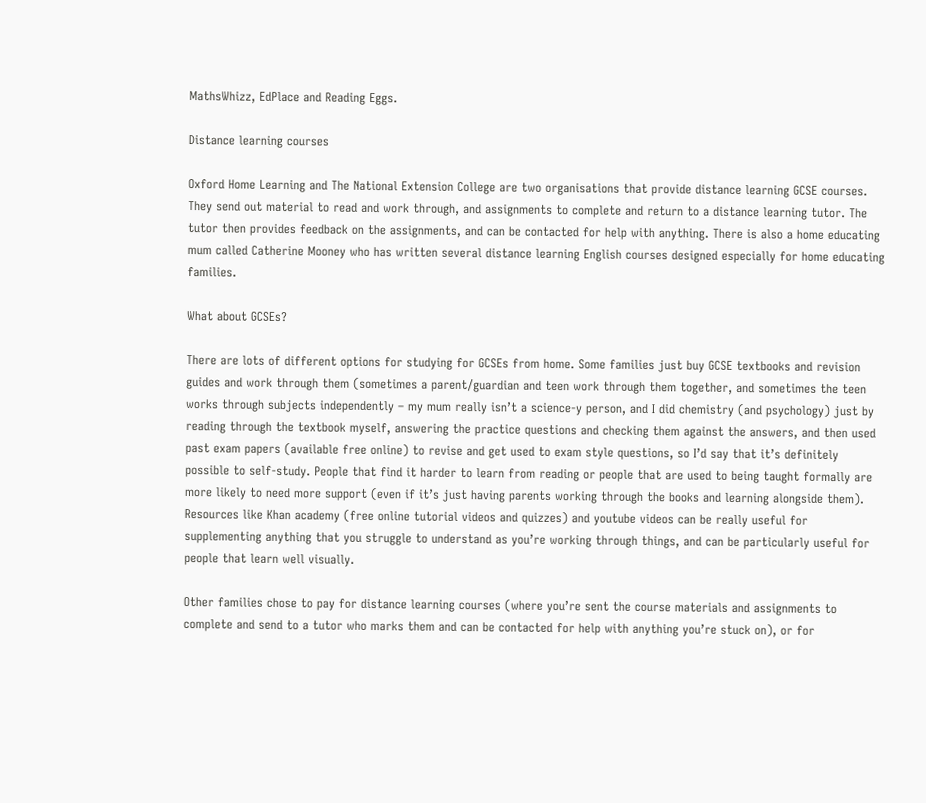MathsWhizz, EdPlace and Reading Eggs.

Distance learning courses

Oxford Home Learning and The National Extension College are two organisations that provide distance learning GCSE courses. They send out material to read and work through, and assignments to complete and return to a distance learning tutor. The tutor then provides feedback on the assignments, and can be contacted for help with anything. There is also a home educating mum called Catherine Mooney who has written several distance learning English courses designed especially for home educating families.

What about GCSEs?

There are lots of different options for studying for GCSEs from home. Some families just buy GCSE textbooks and revision guides and work through them (sometimes a parent/guardian and teen work through them together, and sometimes the teen works through subjects independently – my mum really isn’t a science-y person, and I did chemistry (and psychology) just by reading through the textbook myself, answering the practice questions and checking them against the answers, and then used past exam papers (available free online) to revise and get used to exam style questions, so I’d say that it’s definitely possible to self-study. People that find it harder to learn from reading or people that are used to being taught formally are more likely to need more support (even if it’s just having parents working through the books and learning alongside them). Resources like Khan academy (free online tutorial videos and quizzes) and youtube videos can be really useful for supplementing anything that you struggle to understand as you’re working through things, and can be particularly useful for people that learn well visually.

Other families chose to pay for distance learning courses (where you’re sent the course materials and assignments to complete and send to a tutor who marks them and can be contacted for help with anything you’re stuck on), or for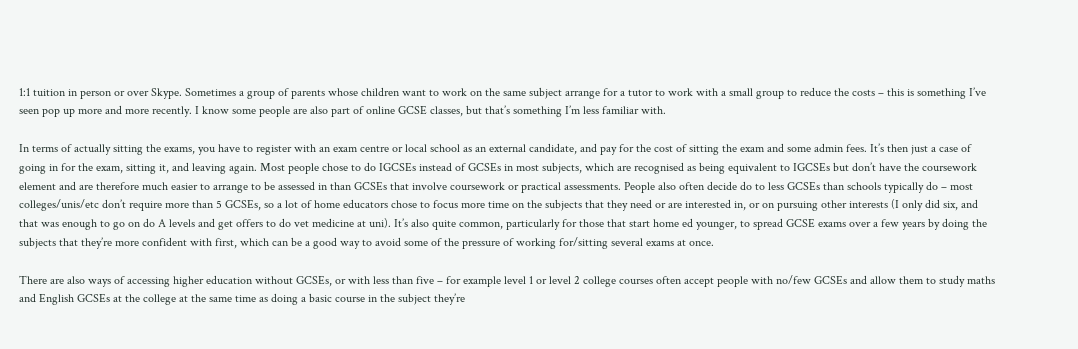1:1 tuition in person or over Skype. Sometimes a group of parents whose children want to work on the same subject arrange for a tutor to work with a small group to reduce the costs – this is something I’ve seen pop up more and more recently. I know some people are also part of online GCSE classes, but that’s something I’m less familiar with.

In terms of actually sitting the exams, you have to register with an exam centre or local school as an external candidate, and pay for the cost of sitting the exam and some admin fees. It’s then just a case of going in for the exam, sitting it, and leaving again. Most people chose to do IGCSEs instead of GCSEs in most subjects, which are recognised as being equivalent to IGCSEs but don’t have the coursework element and are therefore much easier to arrange to be assessed in than GCSEs that involve coursework or practical assessments. People also often decide do to less GCSEs than schools typically do – most colleges/unis/etc don’t require more than 5 GCSEs, so a lot of home educators chose to focus more time on the subjects that they need or are interested in, or on pursuing other interests (I only did six, and that was enough to go on do A levels and get offers to do vet medicine at uni). It’s also quite common, particularly for those that start home ed younger, to spread GCSE exams over a few years by doing the subjects that they’re more confident with first, which can be a good way to avoid some of the pressure of working for/sitting several exams at once.

There are also ways of accessing higher education without GCSEs, or with less than five – for example level 1 or level 2 college courses often accept people with no/few GCSEs and allow them to study maths and English GCSEs at the college at the same time as doing a basic course in the subject they’re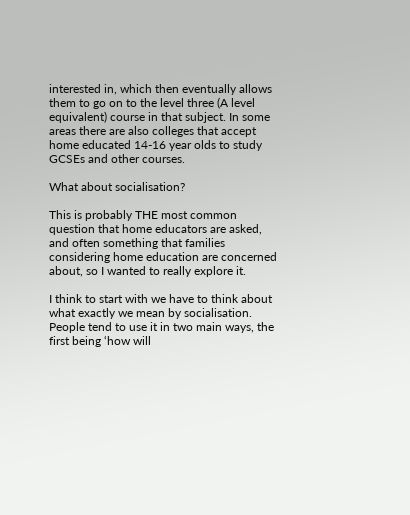interested in, which then eventually allows them to go on to the level three (A level equivalent) course in that subject. In some areas there are also colleges that accept home educated 14-16 year olds to study GCSEs and other courses.

What about socialisation?

This is probably THE most common question that home educators are asked, and often something that families considering home education are concerned about, so I wanted to really explore it.

I think to start with we have to think about what exactly we mean by socialisation. People tend to use it in two main ways, the first being ‘how will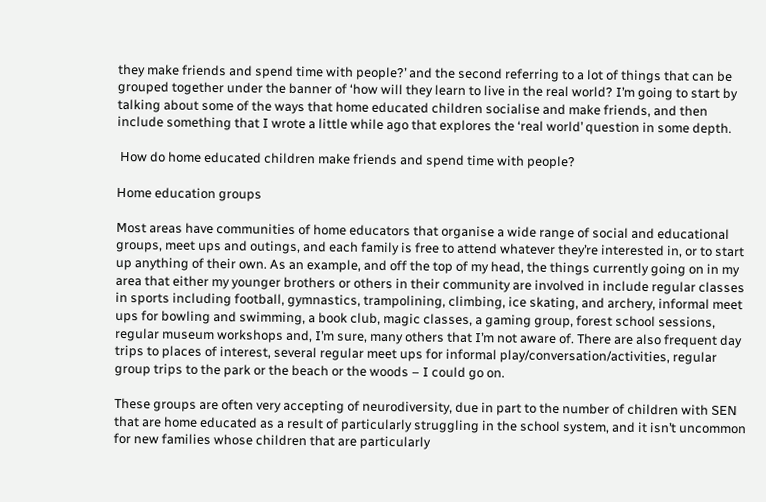they make friends and spend time with people?’ and the second referring to a lot of things that can be grouped together under the banner of ‘how will they learn to live in the real world? I’m going to start by talking about some of the ways that home educated children socialise and make friends, and then include something that I wrote a little while ago that explores the ‘real world’ question in some depth.

 How do home educated children make friends and spend time with people?

Home education groups

Most areas have communities of home educators that organise a wide range of social and educational groups, meet ups and outings, and each family is free to attend whatever they’re interested in, or to start up anything of their own. As an example, and off the top of my head, the things currently going on in my area that either my younger brothers or others in their community are involved in include regular classes in sports including football, gymnastics, trampolining, climbing, ice skating, and archery, informal meet ups for bowling and swimming, a book club, magic classes, a gaming group, forest school sessions, regular museum workshops and, I’m sure, many others that I’m not aware of. There are also frequent day trips to places of interest, several regular meet ups for informal play/conversation/activities, regular group trips to the park or the beach or the woods – I could go on.

These groups are often very accepting of neurodiversity, due in part to the number of children with SEN that are home educated as a result of particularly struggling in the school system, and it isn’t uncommon for new families whose children that are particularly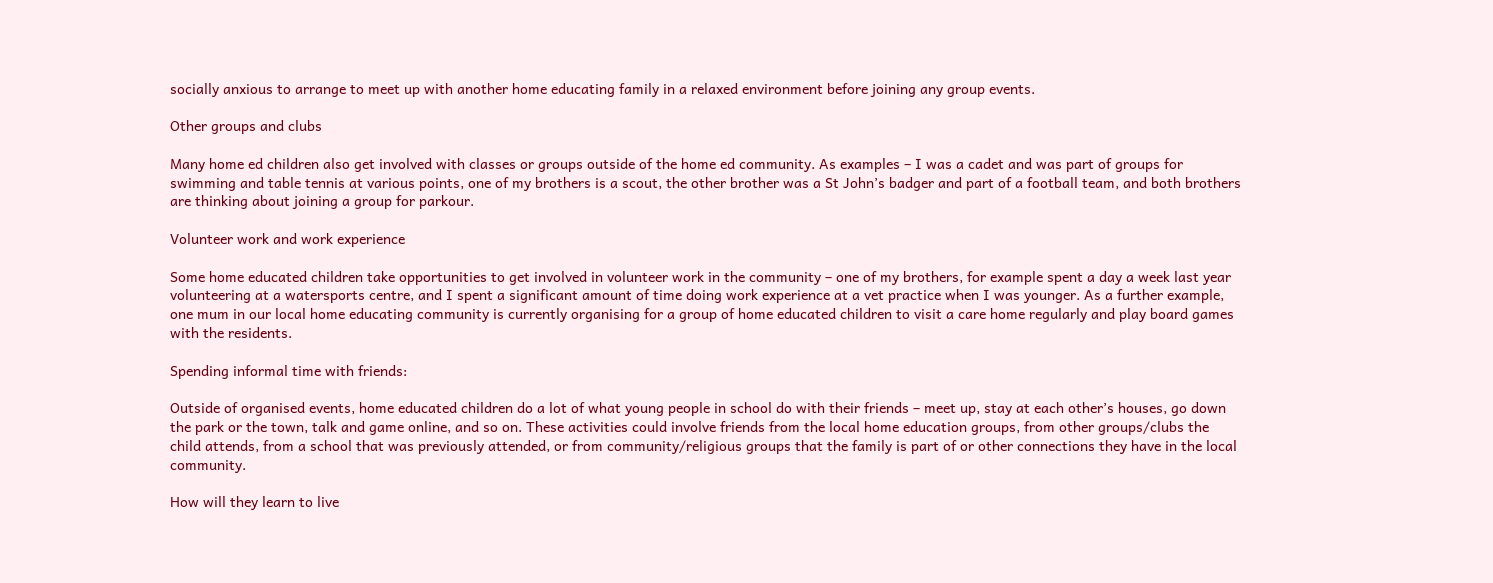socially anxious to arrange to meet up with another home educating family in a relaxed environment before joining any group events.

Other groups and clubs

Many home ed children also get involved with classes or groups outside of the home ed community. As examples – I was a cadet and was part of groups for swimming and table tennis at various points, one of my brothers is a scout, the other brother was a St John’s badger and part of a football team, and both brothers are thinking about joining a group for parkour.

Volunteer work and work experience

Some home educated children take opportunities to get involved in volunteer work in the community – one of my brothers, for example spent a day a week last year volunteering at a watersports centre, and I spent a significant amount of time doing work experience at a vet practice when I was younger. As a further example, one mum in our local home educating community is currently organising for a group of home educated children to visit a care home regularly and play board games with the residents.

Spending informal time with friends:

Outside of organised events, home educated children do a lot of what young people in school do with their friends – meet up, stay at each other’s houses, go down the park or the town, talk and game online, and so on. These activities could involve friends from the local home education groups, from other groups/clubs the child attends, from a school that was previously attended, or from community/religious groups that the family is part of or other connections they have in the local community.

How will they learn to live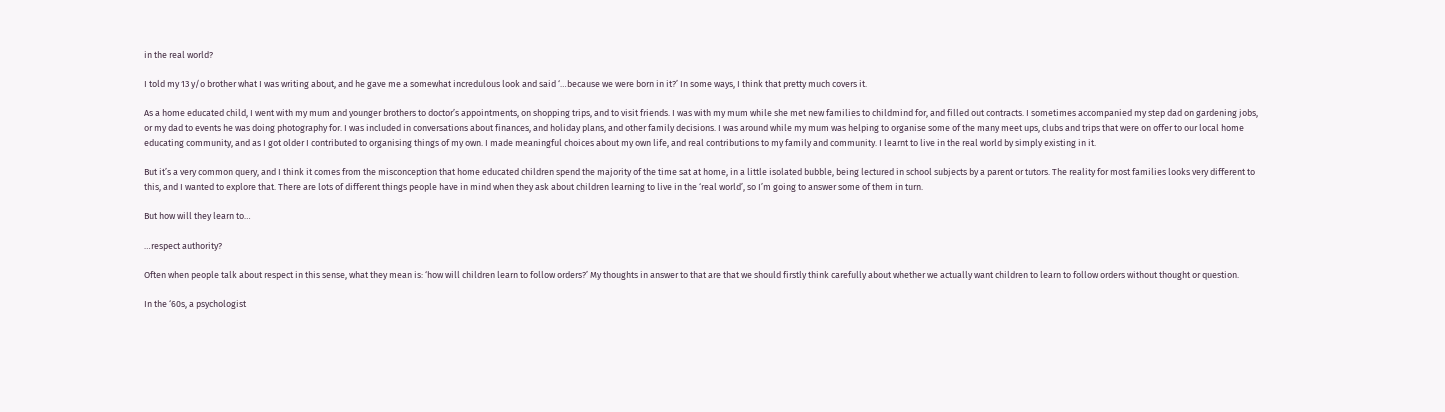in the real world?

I told my 13 y/o brother what I was writing about, and he gave me a somewhat incredulous look and said ‘…because we were born in it?’ In some ways, I think that pretty much covers it.

As a home educated child, I went with my mum and younger brothers to doctor’s appointments, on shopping trips, and to visit friends. I was with my mum while she met new families to childmind for, and filled out contracts. I sometimes accompanied my step dad on gardening jobs, or my dad to events he was doing photography for. I was included in conversations about finances, and holiday plans, and other family decisions. I was around while my mum was helping to organise some of the many meet ups, clubs and trips that were on offer to our local home educating community, and as I got older I contributed to organising things of my own. I made meaningful choices about my own life, and real contributions to my family and community. I learnt to live in the real world by simply existing in it.

But it’s a very common query, and I think it comes from the misconception that home educated children spend the majority of the time sat at home, in a little isolated bubble, being lectured in school subjects by a parent or tutors. The reality for most families looks very different to this, and I wanted to explore that. There are lots of different things people have in mind when they ask about children learning to live in the ‘real world’, so I’m going to answer some of them in turn.

But how will they learn to…

…respect authority?

Often when people talk about respect in this sense, what they mean is: ‘how will children learn to follow orders?’ My thoughts in answer to that are that we should firstly think carefully about whether we actually want children to learn to follow orders without thought or question.

In the ‘60s, a psychologist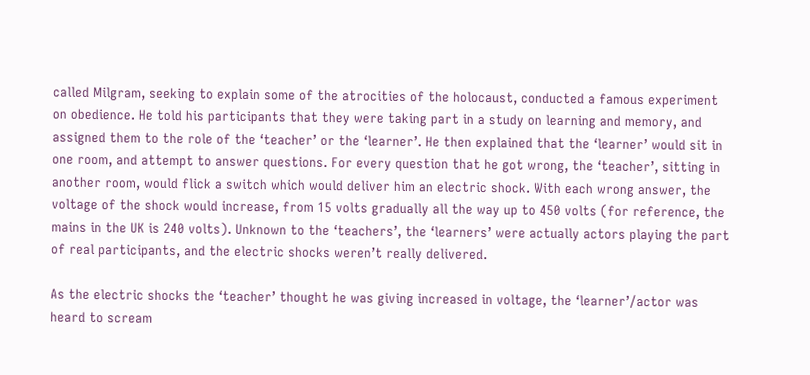called Milgram, seeking to explain some of the atrocities of the holocaust, conducted a famous experiment on obedience. He told his participants that they were taking part in a study on learning and memory, and assigned them to the role of the ‘teacher’ or the ‘learner’. He then explained that the ‘learner’ would sit in one room, and attempt to answer questions. For every question that he got wrong, the ‘teacher’, sitting in another room, would flick a switch which would deliver him an electric shock. With each wrong answer, the voltage of the shock would increase, from 15 volts gradually all the way up to 450 volts (for reference, the mains in the UK is 240 volts). Unknown to the ‘teachers’, the ‘learners’ were actually actors playing the part of real participants, and the electric shocks weren’t really delivered.

As the electric shocks the ‘teacher’ thought he was giving increased in voltage, the ‘learner’/actor was heard to scream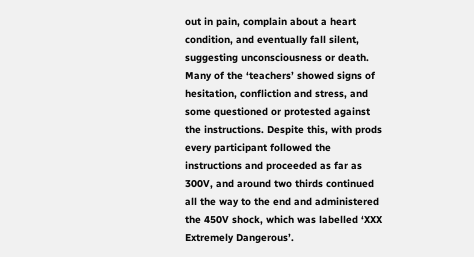out in pain, complain about a heart condition, and eventually fall silent, suggesting unconsciousness or death. Many of the ‘teachers’ showed signs of hesitation, confliction and stress, and some questioned or protested against the instructions. Despite this, with prods every participant followed the instructions and proceeded as far as 300V, and around two thirds continued all the way to the end and administered the 450V shock, which was labelled ‘XXX Extremely Dangerous’.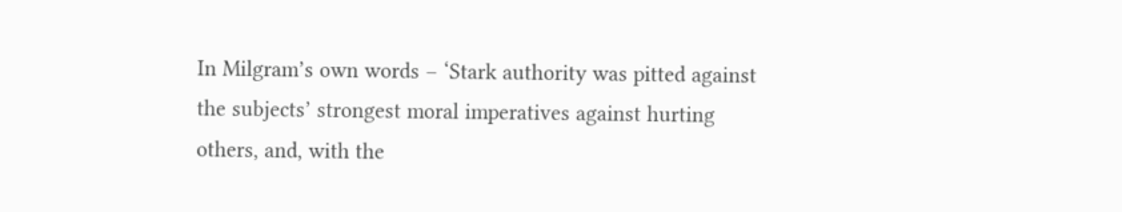In Milgram’s own words – ‘Stark authority was pitted against the subjects’ strongest moral imperatives against hurting others, and, with the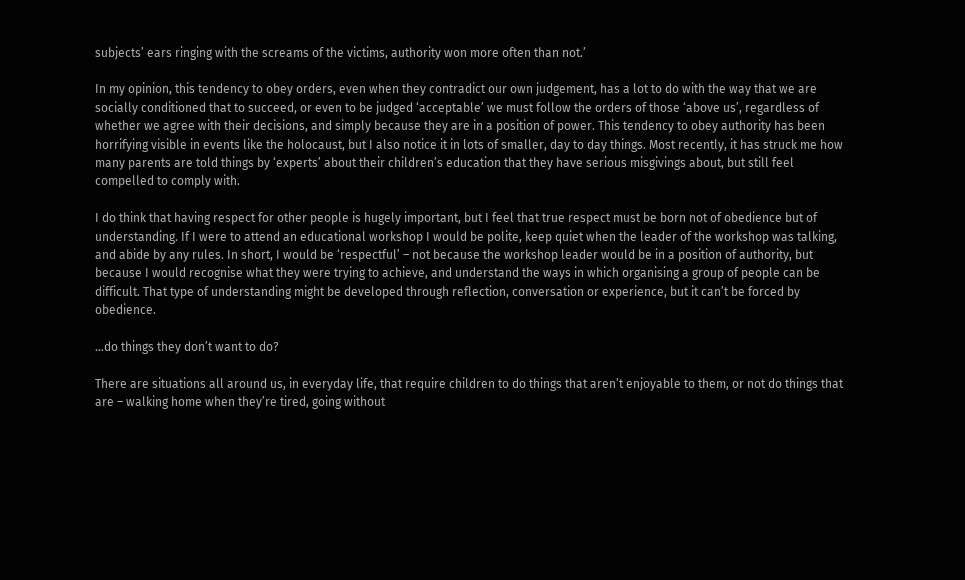subjects’ ears ringing with the screams of the victims, authority won more often than not.’

In my opinion, this tendency to obey orders, even when they contradict our own judgement, has a lot to do with the way that we are socially conditioned that to succeed, or even to be judged ‘acceptable’ we must follow the orders of those ‘above us’, regardless of whether we agree with their decisions, and simply because they are in a position of power. This tendency to obey authority has been horrifying visible in events like the holocaust, but I also notice it in lots of smaller, day to day things. Most recently, it has struck me how many parents are told things by ‘experts’ about their children’s education that they have serious misgivings about, but still feel compelled to comply with.

I do think that having respect for other people is hugely important, but I feel that true respect must be born not of obedience but of understanding. If I were to attend an educational workshop I would be polite, keep quiet when the leader of the workshop was talking, and abide by any rules. In short, I would be ‘respectful’ – not because the workshop leader would be in a position of authority, but because I would recognise what they were trying to achieve, and understand the ways in which organising a group of people can be difficult. That type of understanding might be developed through reflection, conversation or experience, but it can’t be forced by obedience.

…do things they don’t want to do?

There are situations all around us, in everyday life, that require children to do things that aren’t enjoyable to them, or not do things that are – walking home when they’re tired, going without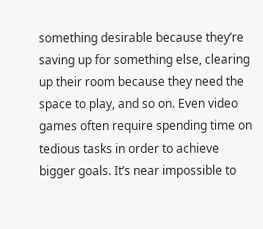something desirable because they’re saving up for something else, clearing up their room because they need the space to play, and so on. Even video games often require spending time on tedious tasks in order to achieve bigger goals. It’s near impossible to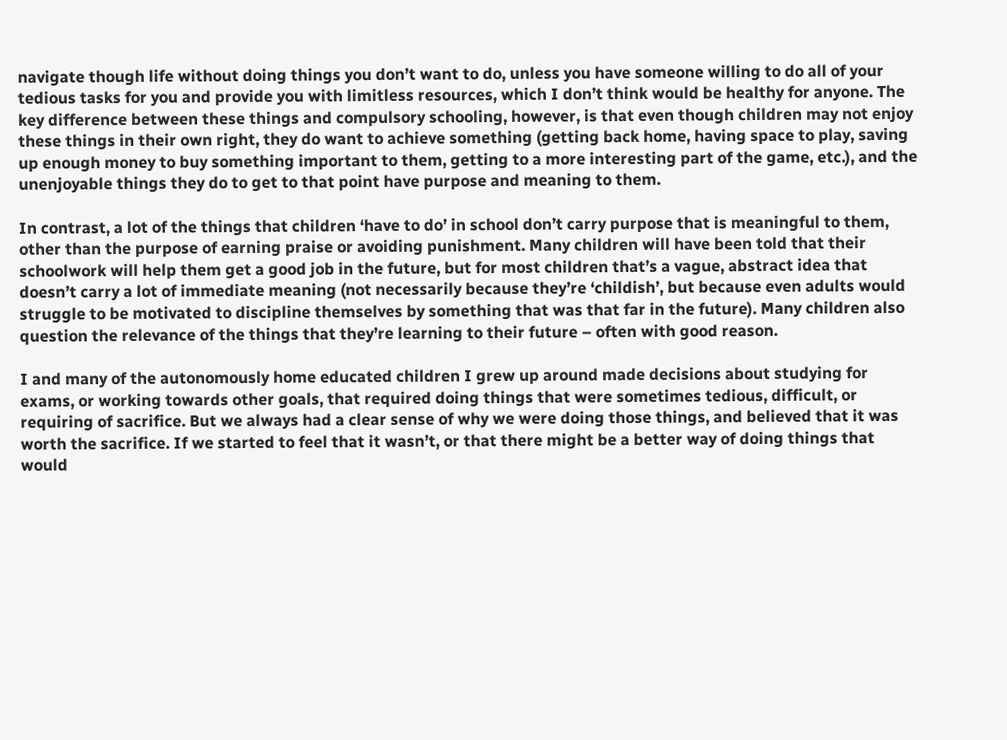navigate though life without doing things you don’t want to do, unless you have someone willing to do all of your tedious tasks for you and provide you with limitless resources, which I don’t think would be healthy for anyone. The key difference between these things and compulsory schooling, however, is that even though children may not enjoy these things in their own right, they do want to achieve something (getting back home, having space to play, saving up enough money to buy something important to them, getting to a more interesting part of the game, etc.), and the unenjoyable things they do to get to that point have purpose and meaning to them.

In contrast, a lot of the things that children ‘have to do’ in school don’t carry purpose that is meaningful to them, other than the purpose of earning praise or avoiding punishment. Many children will have been told that their schoolwork will help them get a good job in the future, but for most children that’s a vague, abstract idea that doesn’t carry a lot of immediate meaning (not necessarily because they’re ‘childish’, but because even adults would struggle to be motivated to discipline themselves by something that was that far in the future). Many children also question the relevance of the things that they’re learning to their future – often with good reason.

I and many of the autonomously home educated children I grew up around made decisions about studying for exams, or working towards other goals, that required doing things that were sometimes tedious, difficult, or requiring of sacrifice. But we always had a clear sense of why we were doing those things, and believed that it was worth the sacrifice. If we started to feel that it wasn’t, or that there might be a better way of doing things that would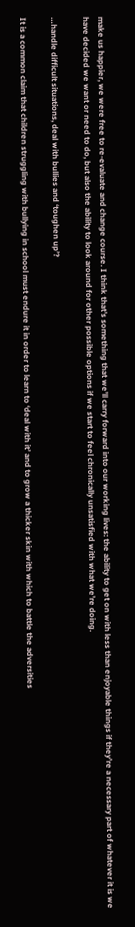make us happier, we were free to re-evaluate and change course. I think that’s something that we’ll carry forward into our working lives: the ability to get on with less than enjoyable things if they’re a necessary part of whatever it is we have decided we want or need to do, but also the ability to look around for other possible options if we start to feel chronically unsatisfied with what we’re doing.

…handle difficult situations, deal with bullies and ‘toughen up’?

It is a common claim that children struggling with bullying in school must endure it in order to learn to ‘deal with it’ and to grow a thicker skin with which to battle the adversities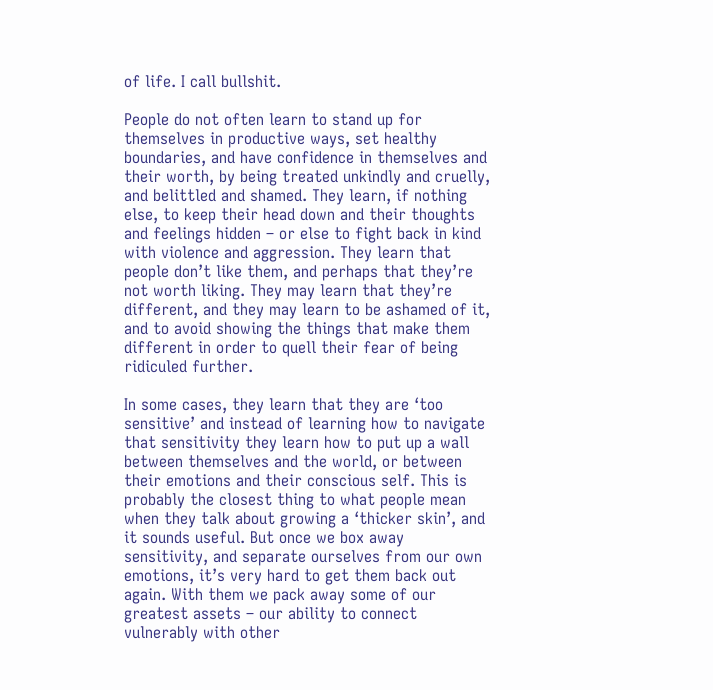of life. I call bullshit.

People do not often learn to stand up for themselves in productive ways, set healthy boundaries, and have confidence in themselves and their worth, by being treated unkindly and cruelly, and belittled and shamed. They learn, if nothing else, to keep their head down and their thoughts and feelings hidden – or else to fight back in kind with violence and aggression. They learn that people don’t like them, and perhaps that they’re not worth liking. They may learn that they’re different, and they may learn to be ashamed of it, and to avoid showing the things that make them different in order to quell their fear of being ridiculed further.

In some cases, they learn that they are ‘too sensitive’ and instead of learning how to navigate that sensitivity they learn how to put up a wall between themselves and the world, or between their emotions and their conscious self. This is probably the closest thing to what people mean when they talk about growing a ‘thicker skin’, and it sounds useful. But once we box away sensitivity, and separate ourselves from our own emotions, it’s very hard to get them back out again. With them we pack away some of our greatest assets – our ability to connect vulnerably with other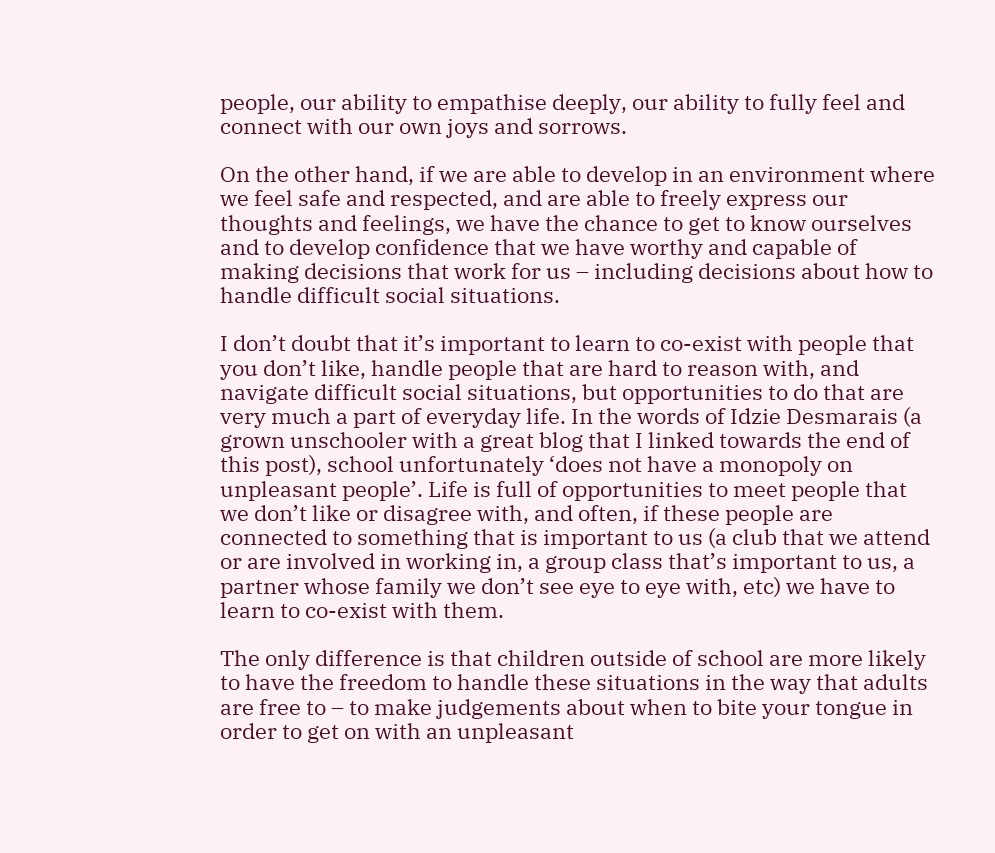people, our ability to empathise deeply, our ability to fully feel and connect with our own joys and sorrows.

On the other hand, if we are able to develop in an environment where we feel safe and respected, and are able to freely express our thoughts and feelings, we have the chance to get to know ourselves and to develop confidence that we have worthy and capable of making decisions that work for us – including decisions about how to handle difficult social situations.

I don’t doubt that it’s important to learn to co-exist with people that you don’t like, handle people that are hard to reason with, and navigate difficult social situations, but opportunities to do that are very much a part of everyday life. In the words of Idzie Desmarais (a grown unschooler with a great blog that I linked towards the end of this post), school unfortunately ‘does not have a monopoly on unpleasant people’. Life is full of opportunities to meet people that we don’t like or disagree with, and often, if these people are connected to something that is important to us (a club that we attend or are involved in working in, a group class that’s important to us, a partner whose family we don’t see eye to eye with, etc) we have to learn to co-exist with them.

The only difference is that children outside of school are more likely to have the freedom to handle these situations in the way that adults are free to – to make judgements about when to bite your tongue in order to get on with an unpleasant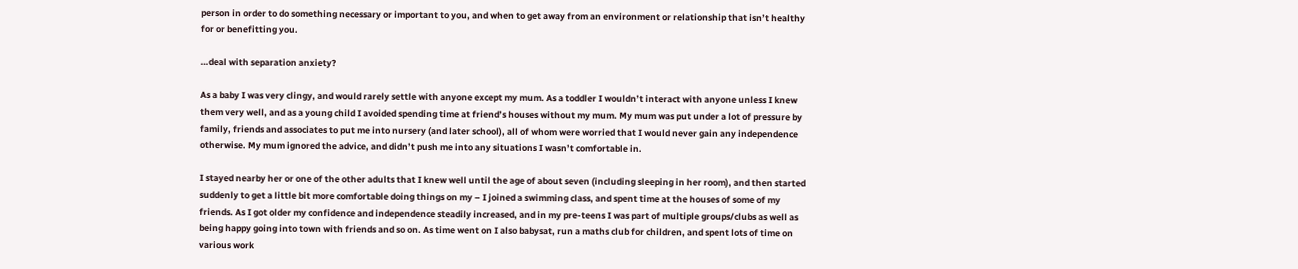person in order to do something necessary or important to you, and when to get away from an environment or relationship that isn’t healthy for or benefitting you.

…deal with separation anxiety?

As a baby I was very clingy, and would rarely settle with anyone except my mum. As a toddler I wouldn’t interact with anyone unless I knew them very well, and as a young child I avoided spending time at friend’s houses without my mum. My mum was put under a lot of pressure by family, friends and associates to put me into nursery (and later school), all of whom were worried that I would never gain any independence otherwise. My mum ignored the advice, and didn’t push me into any situations I wasn’t comfortable in.

I stayed nearby her or one of the other adults that I knew well until the age of about seven (including sleeping in her room), and then started suddenly to get a little bit more comfortable doing things on my – I joined a swimming class, and spent time at the houses of some of my friends. As I got older my confidence and independence steadily increased, and in my pre-teens I was part of multiple groups/clubs as well as being happy going into town with friends and so on. As time went on I also babysat, run a maths club for children, and spent lots of time on various work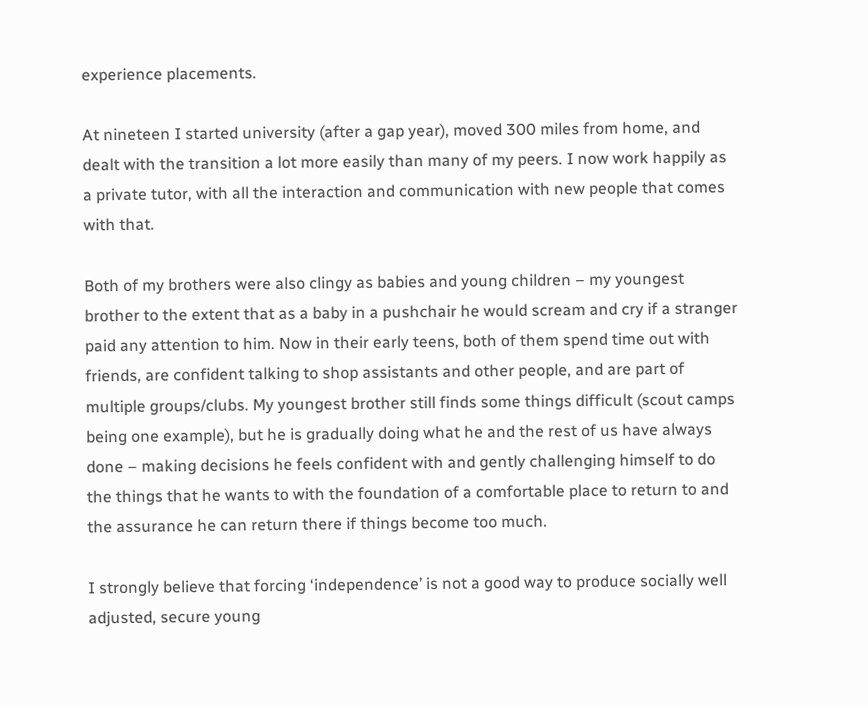experience placements.

At nineteen I started university (after a gap year), moved 300 miles from home, and dealt with the transition a lot more easily than many of my peers. I now work happily as a private tutor, with all the interaction and communication with new people that comes with that.

Both of my brothers were also clingy as babies and young children – my youngest brother to the extent that as a baby in a pushchair he would scream and cry if a stranger paid any attention to him. Now in their early teens, both of them spend time out with friends, are confident talking to shop assistants and other people, and are part of multiple groups/clubs. My youngest brother still finds some things difficult (scout camps being one example), but he is gradually doing what he and the rest of us have always done – making decisions he feels confident with and gently challenging himself to do the things that he wants to with the foundation of a comfortable place to return to and the assurance he can return there if things become too much.

I strongly believe that forcing ‘independence’ is not a good way to produce socially well adjusted, secure young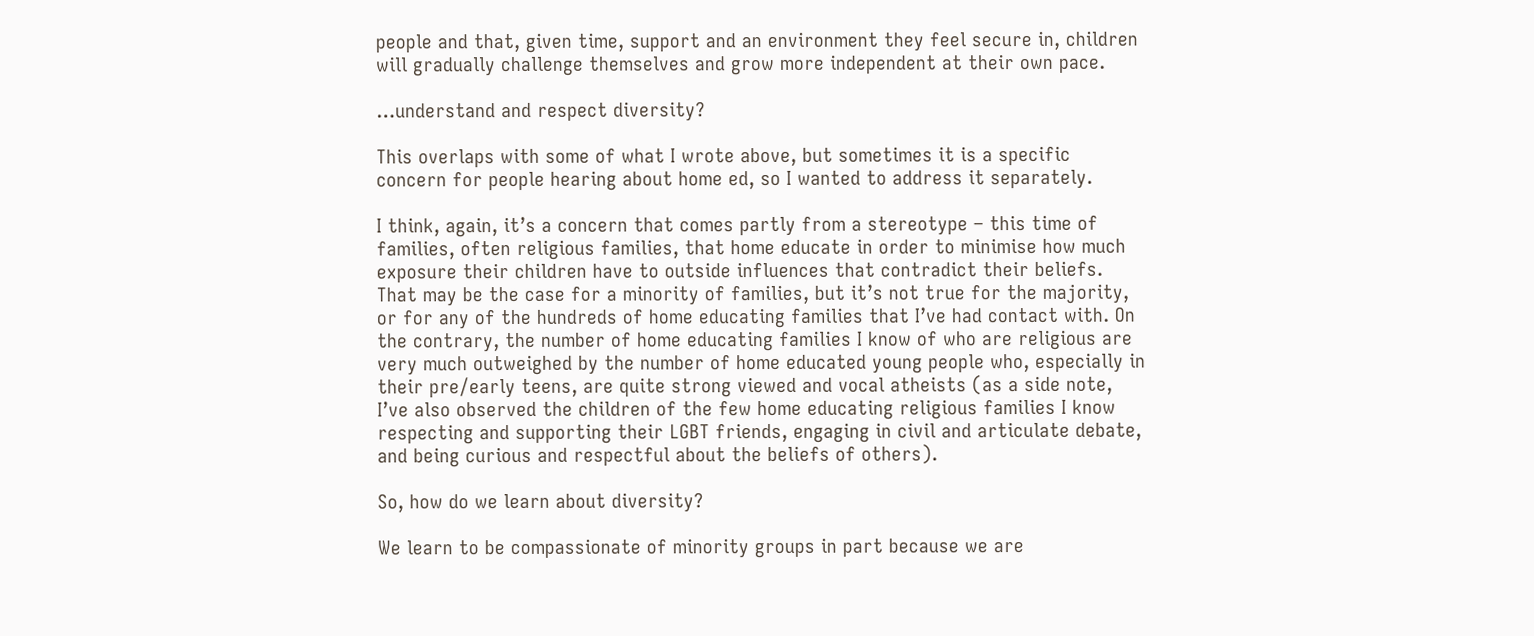people and that, given time, support and an environment they feel secure in, children will gradually challenge themselves and grow more independent at their own pace.

…understand and respect diversity?

This overlaps with some of what I wrote above, but sometimes it is a specific concern for people hearing about home ed, so I wanted to address it separately.

I think, again, it’s a concern that comes partly from a stereotype – this time of families, often religious families, that home educate in order to minimise how much exposure their children have to outside influences that contradict their beliefs. That may be the case for a minority of families, but it’s not true for the majority, or for any of the hundreds of home educating families that I’ve had contact with. On the contrary, the number of home educating families I know of who are religious are very much outweighed by the number of home educated young people who, especially in their pre/early teens, are quite strong viewed and vocal atheists (as a side note, I’ve also observed the children of the few home educating religious families I know respecting and supporting their LGBT friends, engaging in civil and articulate debate, and being curious and respectful about the beliefs of others).

So, how do we learn about diversity?

We learn to be compassionate of minority groups in part because we are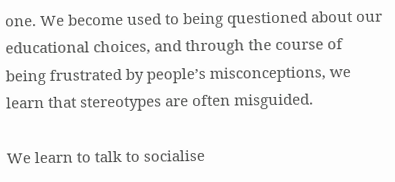one. We become used to being questioned about our educational choices, and through the course of being frustrated by people’s misconceptions, we learn that stereotypes are often misguided.

We learn to talk to socialise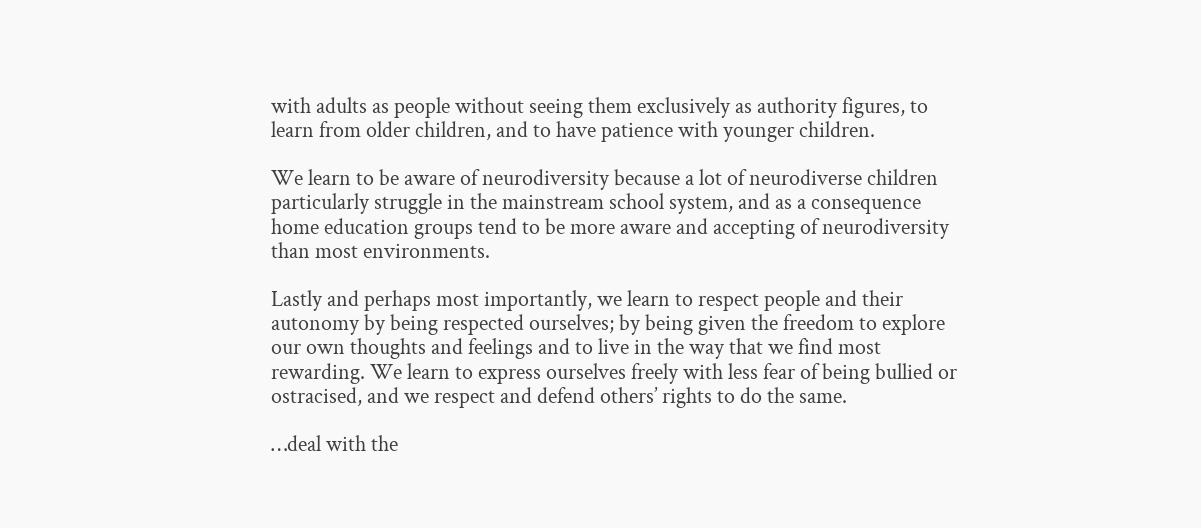with adults as people without seeing them exclusively as authority figures, to learn from older children, and to have patience with younger children.

We learn to be aware of neurodiversity because a lot of neurodiverse children particularly struggle in the mainstream school system, and as a consequence home education groups tend to be more aware and accepting of neurodiversity than most environments.

Lastly and perhaps most importantly, we learn to respect people and their autonomy by being respected ourselves; by being given the freedom to explore our own thoughts and feelings and to live in the way that we find most rewarding. We learn to express ourselves freely with less fear of being bullied or ostracised, and we respect and defend others’ rights to do the same.

…deal with the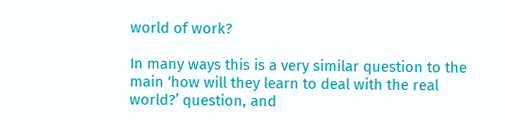world of work?

In many ways this is a very similar question to the main ‘how will they learn to deal with the real world?’ question, and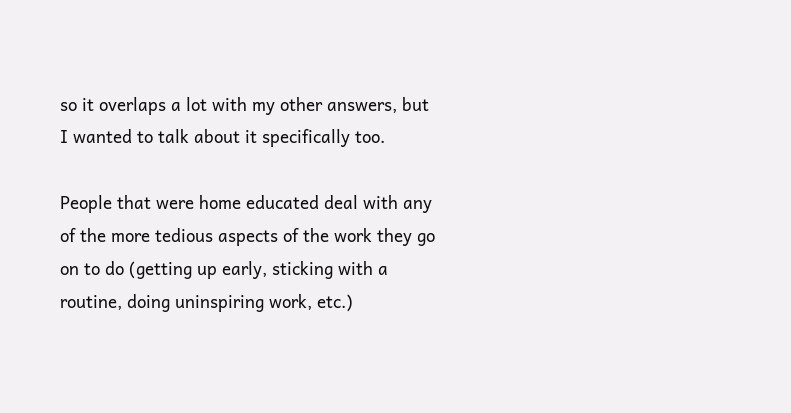so it overlaps a lot with my other answers, but I wanted to talk about it specifically too.

People that were home educated deal with any of the more tedious aspects of the work they go on to do (getting up early, sticking with a routine, doing uninspiring work, etc.)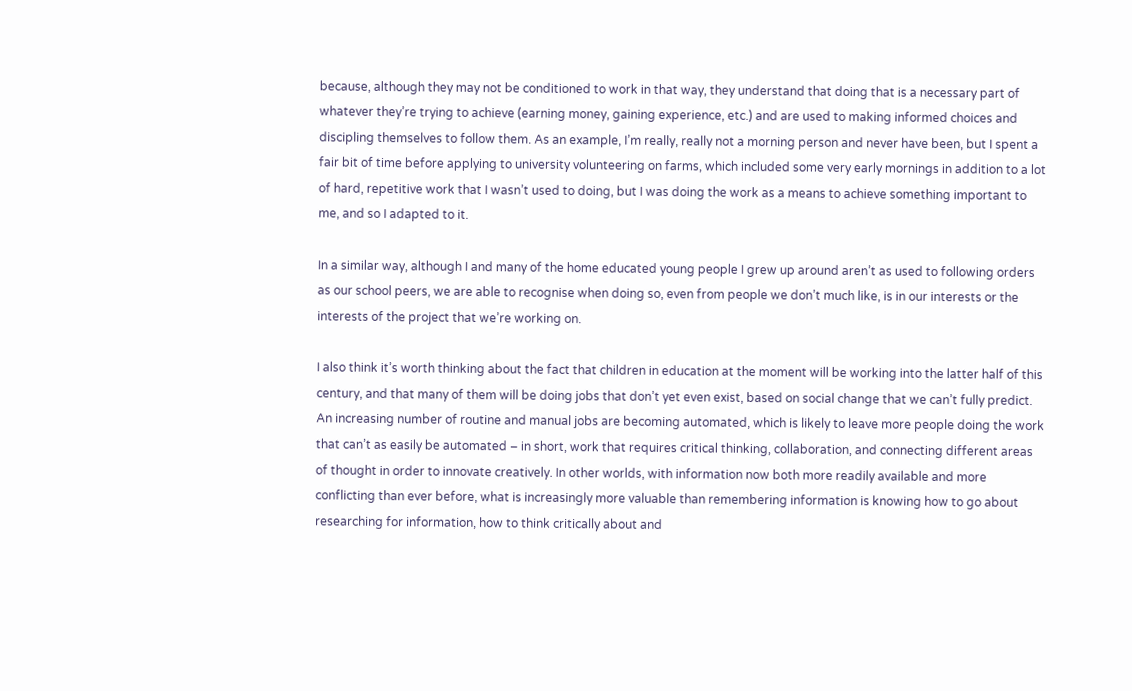because, although they may not be conditioned to work in that way, they understand that doing that is a necessary part of whatever they’re trying to achieve (earning money, gaining experience, etc.) and are used to making informed choices and discipling themselves to follow them. As an example, I’m really, really not a morning person and never have been, but I spent a fair bit of time before applying to university volunteering on farms, which included some very early mornings in addition to a lot of hard, repetitive work that I wasn’t used to doing, but I was doing the work as a means to achieve something important to me, and so I adapted to it.

In a similar way, although I and many of the home educated young people I grew up around aren’t as used to following orders as our school peers, we are able to recognise when doing so, even from people we don’t much like, is in our interests or the interests of the project that we’re working on.

I also think it’s worth thinking about the fact that children in education at the moment will be working into the latter half of this century, and that many of them will be doing jobs that don’t yet even exist, based on social change that we can’t fully predict. An increasing number of routine and manual jobs are becoming automated, which is likely to leave more people doing the work that can’t as easily be automated – in short, work that requires critical thinking, collaboration, and connecting different areas of thought in order to innovate creatively. In other worlds, with information now both more readily available and more conflicting than ever before, what is increasingly more valuable than remembering information is knowing how to go about researching for information, how to think critically about and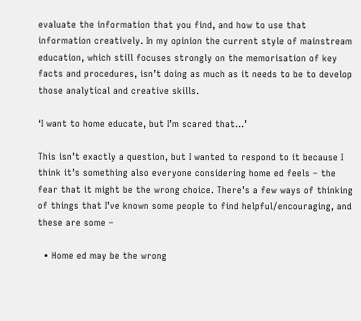evaluate the information that you find, and how to use that information creatively. In my opinion the current style of mainstream education, which still focuses strongly on the memorisation of key facts and procedures, isn’t doing as much as it needs to be to develop those analytical and creative skills.

‘I want to home educate, but I’m scared that…’

This isn’t exactly a question, but I wanted to respond to it because I think it’s something also everyone considering home ed feels – the fear that it might be the wrong choice. There’s a few ways of thinking of things that I’ve known some people to find helpful/encouraging, and these are some –

  • Home ed may be the wrong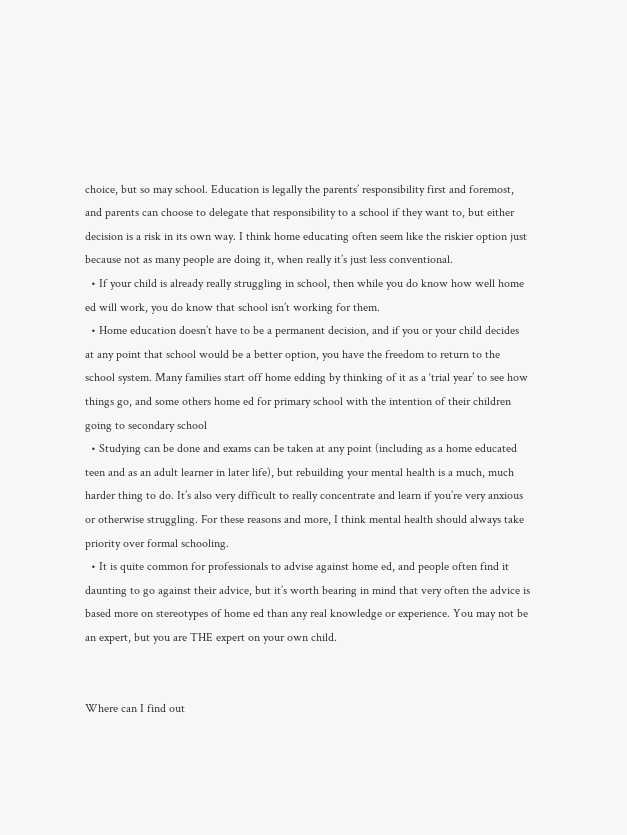choice, but so may school. Education is legally the parents’ responsibility first and foremost, and parents can choose to delegate that responsibility to a school if they want to, but either decision is a risk in its own way. I think home educating often seem like the riskier option just because not as many people are doing it, when really it’s just less conventional.
  • If your child is already really struggling in school, then while you do know how well home ed will work, you do know that school isn’t working for them.
  • Home education doesn’t have to be a permanent decision, and if you or your child decides at any point that school would be a better option, you have the freedom to return to the school system. Many families start off home edding by thinking of it as a ‘trial year’ to see how things go, and some others home ed for primary school with the intention of their children going to secondary school
  • Studying can be done and exams can be taken at any point (including as a home educated teen and as an adult learner in later life), but rebuilding your mental health is a much, much harder thing to do. It’s also very difficult to really concentrate and learn if you’re very anxious or otherwise struggling. For these reasons and more, I think mental health should always take priority over formal schooling.
  • It is quite common for professionals to advise against home ed, and people often find it daunting to go against their advice, but it’s worth bearing in mind that very often the advice is based more on stereotypes of home ed than any real knowledge or experience. You may not be an expert, but you are THE expert on your own child.


Where can I find out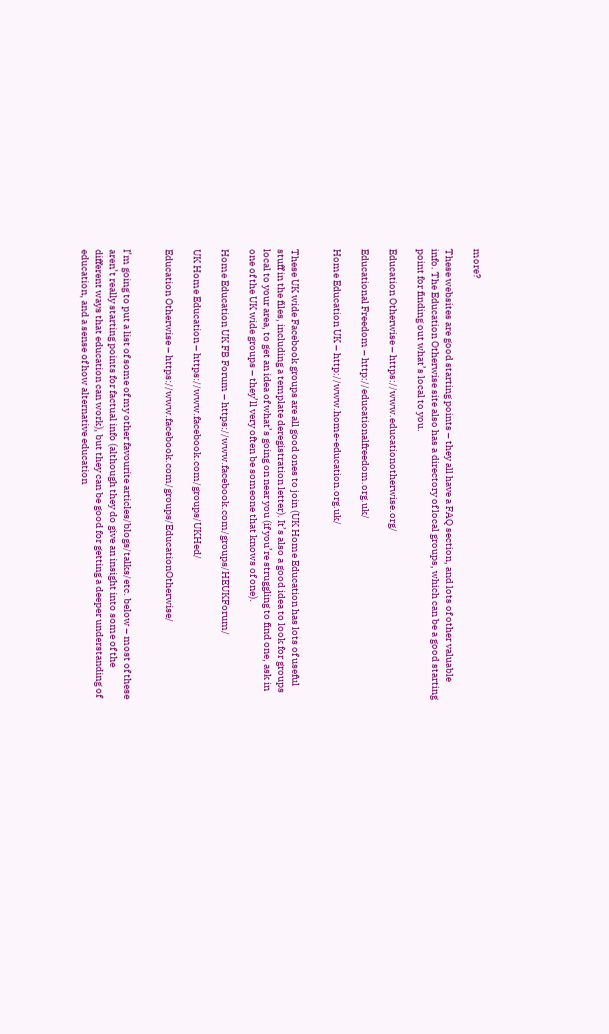more?

These websites are good starting points – they all have a FAQ section, and lots of other valuable info. The Education Otherwise site also has a directory of local groups, which can be a good starting point for finding out what’s local to you.

Education Otherwise – https://www.educationotherwise.org/

Educational Freedom – http://educationalfreedom.org.uk/

Home Education UK – http://www.home-education.org.uk/


These UK wide Facebook groups are all good ones to join (UK Home Education has lots of useful stuff in the files, including a template deregistration letter). It’s also a good idea to look for groups local to your area, to get an idea of what’s going on near you (if you’re struggling to find one, ask in one of the UK wide groups – they’ll very often be someone that knows of one).

Home Education UK FB Forum – https://www.facebook.com/groups/HEUKForum/

UK Home Education – https://www.facebook.com/groups/UKHed/

Education Otherwise – https://www.facebook.com/groups/EducationOtherwise/


I’m going to put a list of some of my other favourite articles/blogs/talks/etc. below – most of these aren’t really starting points for factual info (although they do give an insight into some of the different ways that education can work), but they can be good for getting a deeper understanding of education, and a sense of how alternative education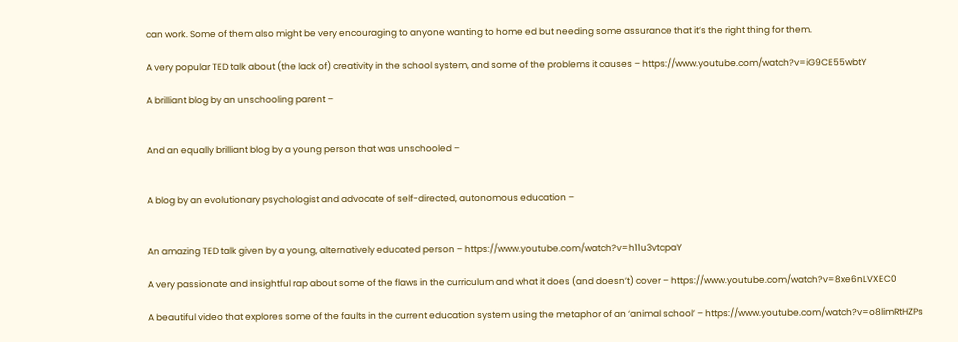can work. Some of them also might be very encouraging to anyone wanting to home ed but needing some assurance that it’s the right thing for them.

A very popular TED talk about (the lack of) creativity in the school system, and some of the problems it causes – https://www.youtube.com/watch?v=iG9CE55wbtY

A brilliant blog by an unschooling parent –


And an equally brilliant blog by a young person that was unschooled –


A blog by an evolutionary psychologist and advocate of self-directed, autonomous education –


An amazing TED talk given by a young, alternatively educated person – https://www.youtube.com/watch?v=h11u3vtcpaY

A very passionate and insightful rap about some of the flaws in the curriculum and what it does (and doesn’t) cover – https://www.youtube.com/watch?v=8xe6nLVXEC0

A beautiful video that explores some of the faults in the current education system using the metaphor of an ‘animal school’ – https://www.youtube.com/watch?v=o8limRtHZPs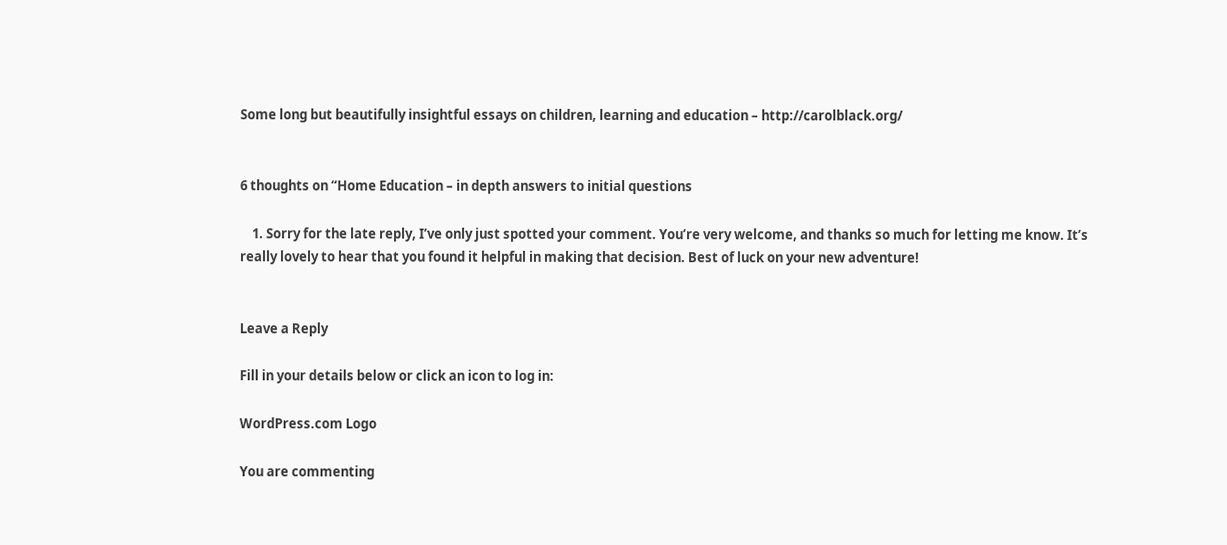Some long but beautifully insightful essays on children, learning and education – http://carolblack.org/


6 thoughts on “Home Education – in depth answers to initial questions

    1. Sorry for the late reply, I’ve only just spotted your comment. You’re very welcome, and thanks so much for letting me know. It’s really lovely to hear that you found it helpful in making that decision. Best of luck on your new adventure!


Leave a Reply

Fill in your details below or click an icon to log in:

WordPress.com Logo

You are commenting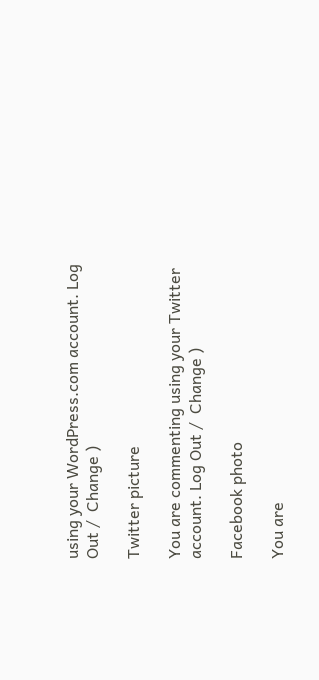using your WordPress.com account. Log Out /  Change )

Twitter picture

You are commenting using your Twitter account. Log Out /  Change )

Facebook photo

You are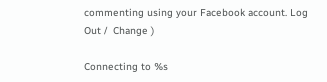commenting using your Facebook account. Log Out /  Change )

Connecting to %s